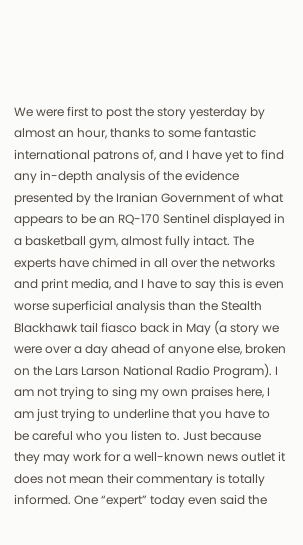We were first to post the story yesterday by almost an hour, thanks to some fantastic international patrons of, and I have yet to find any in-depth analysis of the evidence presented by the Iranian Government of what appears to be an RQ-170 Sentinel displayed in a basketball gym, almost fully intact. The experts have chimed in all over the networks and print media, and I have to say this is even worse superficial analysis than the Stealth Blackhawk tail fiasco back in May (a story we were over a day ahead of anyone else, broken on the Lars Larson National Radio Program). I am not trying to sing my own praises here, I am just trying to underline that you have to be careful who you listen to. Just because they may work for a well-known news outlet it does not mean their commentary is totally informed. One “expert” today even said the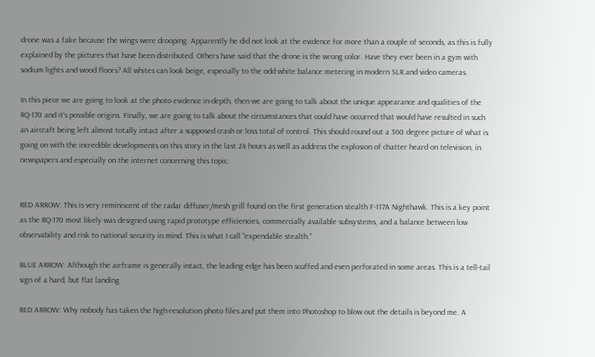drone was a fake because the wings were drooping. Apparently he did not look at the evidence for more than a couple of seconds, as this is fully explained by the pictures that have been distributed. Others have said that the drone is the wrong color. Have they ever been in a gym with sodium lights and wood floors? All whites can look beige, especially to the odd white balance metering in modern SLR and video cameras.

In this piece we are going to look at the photo evidence in-depth, then we are going to talk about the unique appearance and qualities of the RQ-170 and it’s possible origins. Finally, we are going to talk about the circumstances that could have occurred that would have resulted in such an aircraft being left almost totally intact after a supposed crash or loss total of control. This should round out a 360 degree picture of what is going on with the incredible developments on this story in the last 24 hours as well as address the explosion of chatter heard on television, in newspapers and especially on the internet concerning this topic.


RED ARROW: This is very reminiscent of the radar diffuser/mesh grill found on the first generation stealth F-117A Nighthawk. This is a key point as the RQ-170 most likely was designed using rapid prototype efficiencies, commercially available subsystems, and a balance between low observability and risk to national security in mind. This is what I call “expendable stealth.”

BLUE ARROW: Although the airframe is generally intact, the leading edge has been scuffed and even perforated in some areas. This is a tell-tail sign of a hard, but flat landing.

RED ARROW: Why nobody has taken the high-resolution photo files and put them into Photoshop to blow out the details is beyond me. A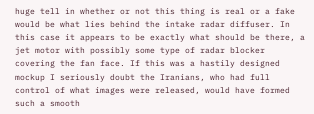huge tell in whether or not this thing is real or a fake would be what lies behind the intake radar diffuser. In this case it appears to be exactly what should be there, a jet motor with possibly some type of radar blocker covering the fan face. If this was a hastily designed mockup I seriously doubt the Iranians, who had full control of what images were released, would have formed such a smooth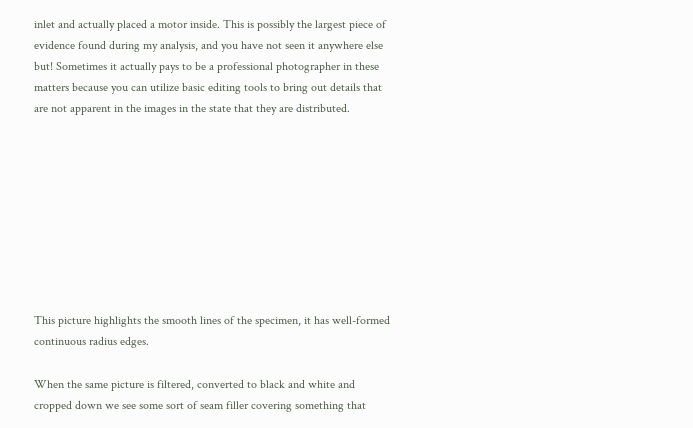inlet and actually placed a motor inside. This is possibly the largest piece of evidence found during my analysis, and you have not seen it anywhere else but! Sometimes it actually pays to be a professional photographer in these matters because you can utilize basic editing tools to bring out details that are not apparent in the images in the state that they are distributed.









This picture highlights the smooth lines of the specimen, it has well-formed continuous radius edges.

When the same picture is filtered, converted to black and white and cropped down we see some sort of seam filler covering something that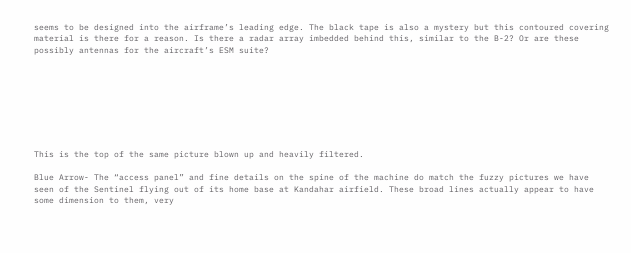seems to be designed into the airframe’s leading edge. The black tape is also a mystery but this contoured covering material is there for a reason. Is there a radar array imbedded behind this, similar to the B-2? Or are these possibly antennas for the aircraft’s ESM suite?








This is the top of the same picture blown up and heavily filtered.

Blue Arrow- The “access panel” and fine details on the spine of the machine do match the fuzzy pictures we have seen of the Sentinel flying out of its home base at Kandahar airfield. These broad lines actually appear to have some dimension to them, very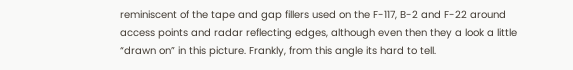reminiscent of the tape and gap fillers used on the F-117, B-2 and F-22 around access points and radar reflecting edges, although even then they a look a little “drawn on” in this picture. Frankly, from this angle its hard to tell.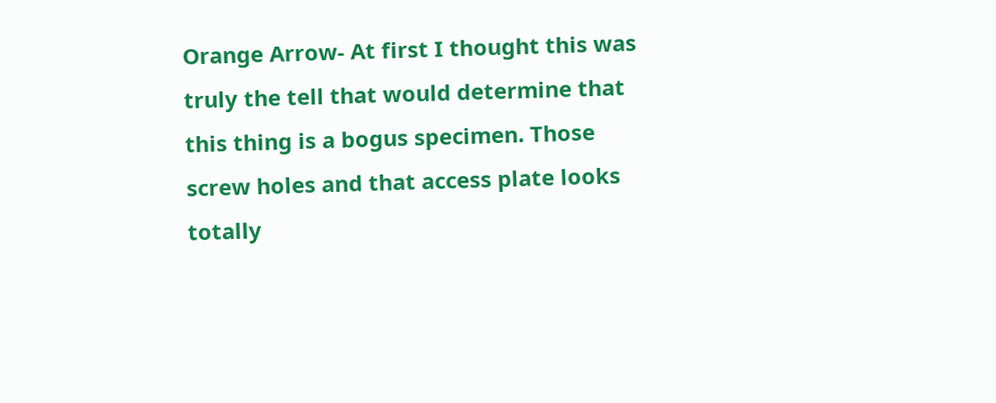Orange Arrow- At first I thought this was truly the tell that would determine that this thing is a bogus specimen. Those screw holes and that access plate looks totally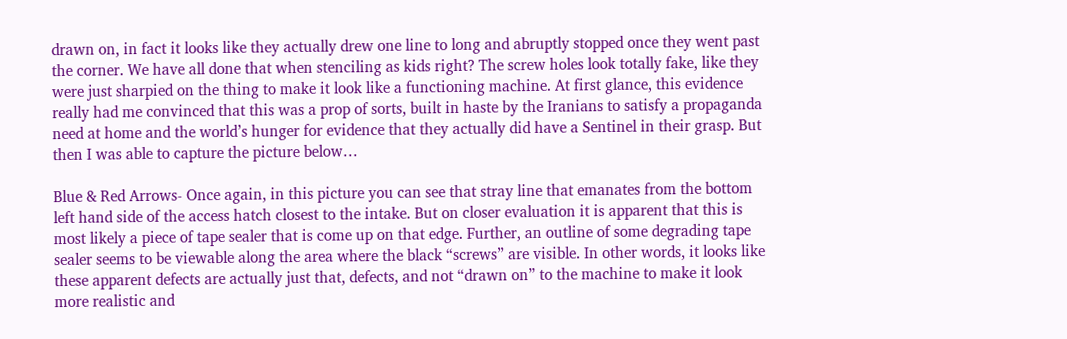drawn on, in fact it looks like they actually drew one line to long and abruptly stopped once they went past the corner. We have all done that when stenciling as kids right? The screw holes look totally fake, like they were just sharpied on the thing to make it look like a functioning machine. At first glance, this evidence really had me convinced that this was a prop of sorts, built in haste by the Iranians to satisfy a propaganda need at home and the world’s hunger for evidence that they actually did have a Sentinel in their grasp. But then I was able to capture the picture below…

Blue & Red Arrows- Once again, in this picture you can see that stray line that emanates from the bottom left hand side of the access hatch closest to the intake. But on closer evaluation it is apparent that this is most likely a piece of tape sealer that is come up on that edge. Further, an outline of some degrading tape sealer seems to be viewable along the area where the black “screws” are visible. In other words, it looks like these apparent defects are actually just that, defects, and not “drawn on” to the machine to make it look more realistic and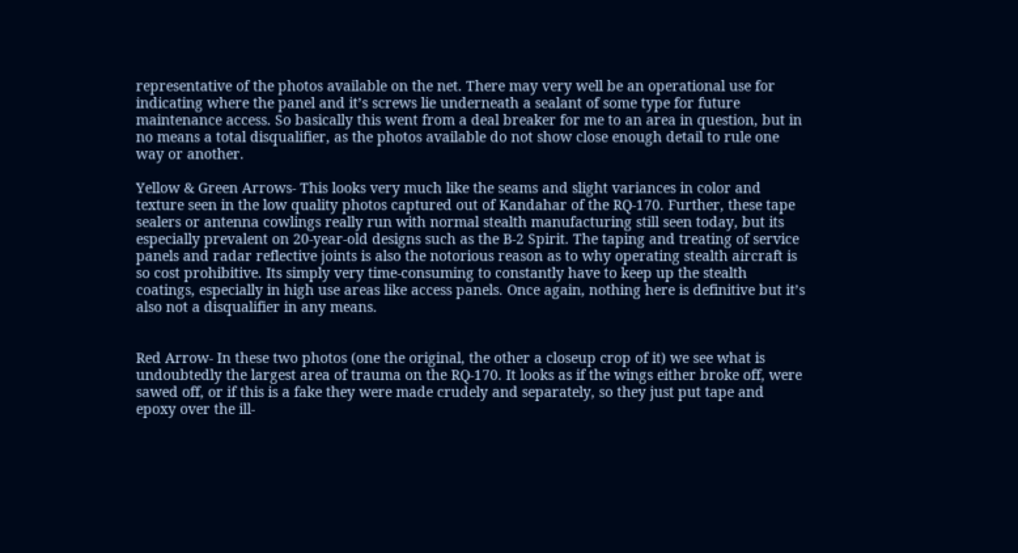representative of the photos available on the net. There may very well be an operational use for indicating where the panel and it’s screws lie underneath a sealant of some type for future maintenance access. So basically this went from a deal breaker for me to an area in question, but in no means a total disqualifier, as the photos available do not show close enough detail to rule one way or another.

Yellow & Green Arrows- This looks very much like the seams and slight variances in color and texture seen in the low quality photos captured out of Kandahar of the RQ-170. Further, these tape sealers or antenna cowlings really run with normal stealth manufacturing still seen today, but its especially prevalent on 20-year-old designs such as the B-2 Spirit. The taping and treating of service panels and radar reflective joints is also the notorious reason as to why operating stealth aircraft is so cost prohibitive. Its simply very time-consuming to constantly have to keep up the stealth coatings, especially in high use areas like access panels. Once again, nothing here is definitive but it’s also not a disqualifier in any means.


Red Arrow- In these two photos (one the original, the other a closeup crop of it) we see what is undoubtedly the largest area of trauma on the RQ-170. It looks as if the wings either broke off, were sawed off, or if this is a fake they were made crudely and separately, so they just put tape and epoxy over the ill-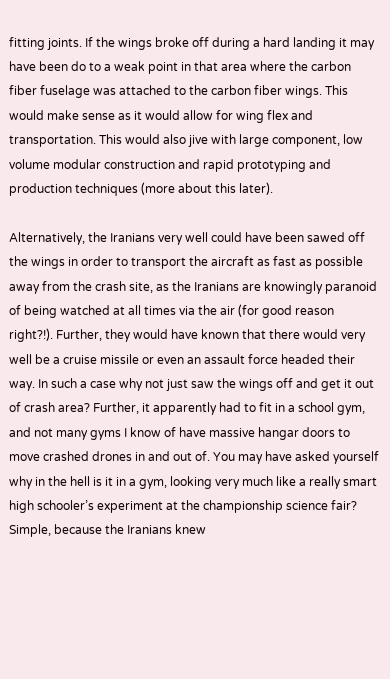fitting joints. If the wings broke off during a hard landing it may have been do to a weak point in that area where the carbon fiber fuselage was attached to the carbon fiber wings. This would make sense as it would allow for wing flex and transportation. This would also jive with large component, low volume modular construction and rapid prototyping and production techniques (more about this later).

Alternatively, the Iranians very well could have been sawed off the wings in order to transport the aircraft as fast as possible away from the crash site, as the Iranians are knowingly paranoid of being watched at all times via the air (for good reason right?!). Further, they would have known that there would very well be a cruise missile or even an assault force headed their way. In such a case why not just saw the wings off and get it out of crash area? Further, it apparently had to fit in a school gym, and not many gyms I know of have massive hangar doors to move crashed drones in and out of. You may have asked yourself why in the hell is it in a gym, looking very much like a really smart high schooler’s experiment at the championship science fair? Simple, because the Iranians knew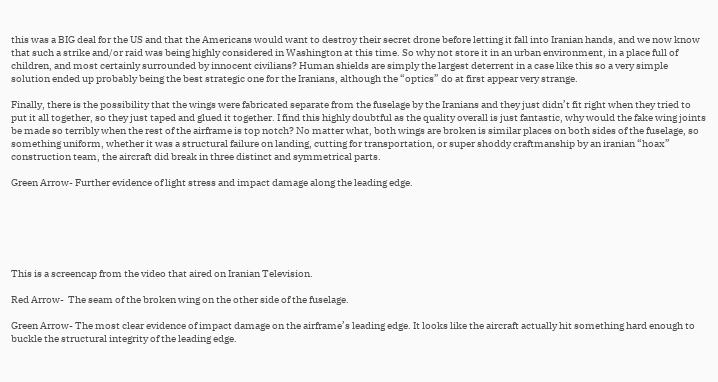this was a BIG deal for the US and that the Americans would want to destroy their secret drone before letting it fall into Iranian hands, and we now know that such a strike and/or raid was being highly considered in Washington at this time. So why not store it in an urban environment, in a place full of children, and most certainly surrounded by innocent civilians? Human shields are simply the largest deterrent in a case like this so a very simple solution ended up probably being the best strategic one for the Iranians, although the “optics” do at first appear very strange.

Finally, there is the possibility that the wings were fabricated separate from the fuselage by the Iranians and they just didn’t fit right when they tried to put it all together, so they just taped and glued it together. I find this highly doubtful as the quality overall is just fantastic, why would the fake wing joints be made so terribly when the rest of the airframe is top notch? No matter what, both wings are broken is similar places on both sides of the fuselage, so something uniform, whether it was a structural failure on landing, cutting for transportation, or super shoddy craftmanship by an iranian “hoax” construction team, the aircraft did break in three distinct and symmetrical parts.

Green Arrow- Further evidence of light stress and impact damage along the leading edge.






This is a screencap from the video that aired on Iranian Television.

Red Arrow-  The seam of the broken wing on the other side of the fuselage.

Green Arrow- The most clear evidence of impact damage on the airframe’s leading edge. It looks like the aircraft actually hit something hard enough to buckle the structural integrity of the leading edge.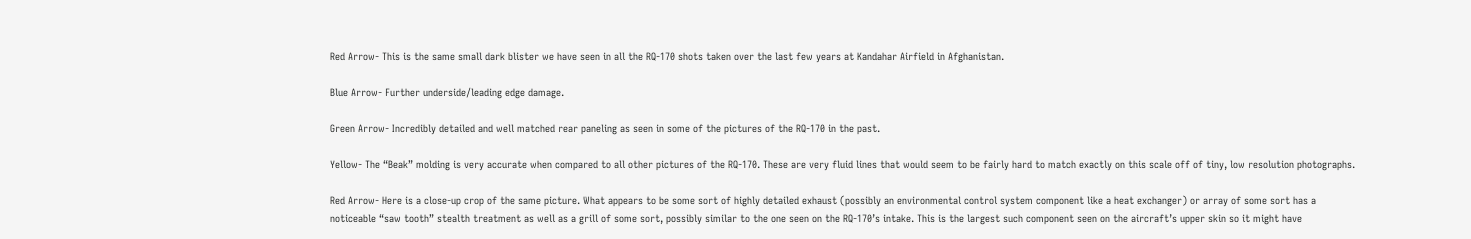Red Arrow- This is the same small dark blister we have seen in all the RQ-170 shots taken over the last few years at Kandahar Airfield in Afghanistan.

Blue Arrow- Further underside/leading edge damage.

Green Arrow- Incredibly detailed and well matched rear paneling as seen in some of the pictures of the RQ-170 in the past.

Yellow- The “Beak” molding is very accurate when compared to all other pictures of the RQ-170. These are very fluid lines that would seem to be fairly hard to match exactly on this scale off of tiny, low resolution photographs.

Red Arrow- Here is a close-up crop of the same picture. What appears to be some sort of highly detailed exhaust (possibly an environmental control system component like a heat exchanger) or array of some sort has a noticeable “saw tooth” stealth treatment as well as a grill of some sort, possibly similar to the one seen on the RQ-170’s intake. This is the largest such component seen on the aircraft’s upper skin so it might have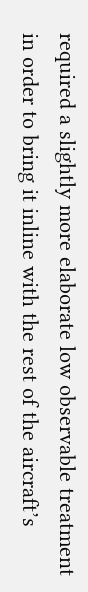required a slightly more elaborate low observable treatment in order to bring it inline with the rest of the aircraft’s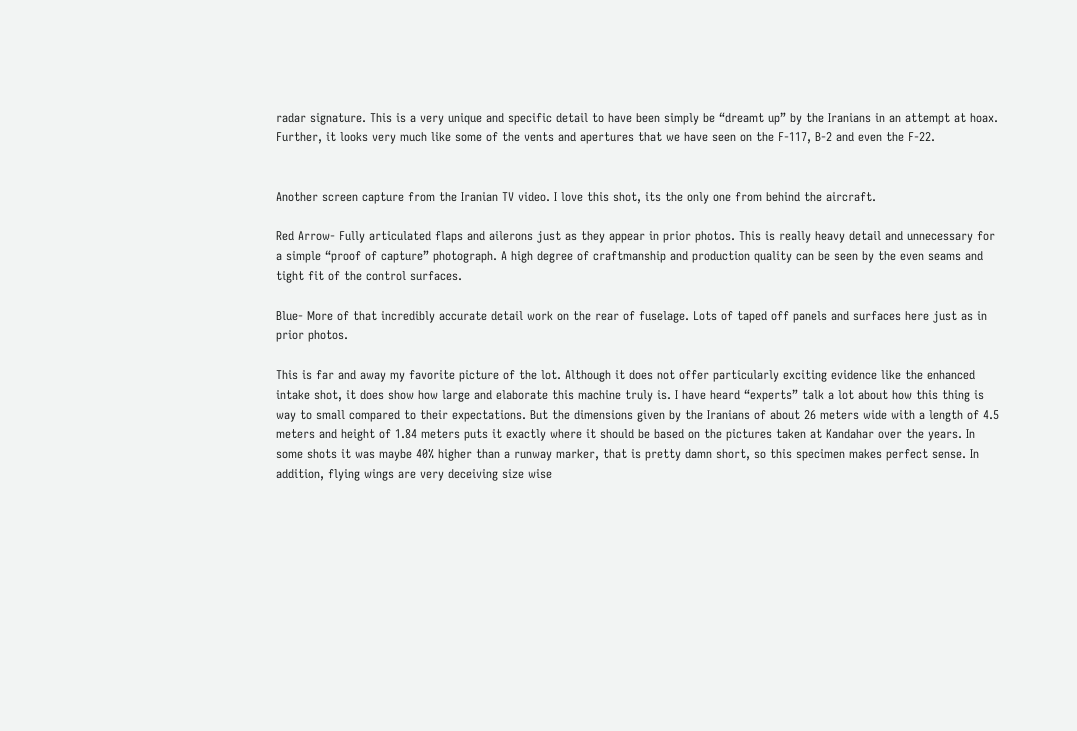radar signature. This is a very unique and specific detail to have been simply be “dreamt up” by the Iranians in an attempt at hoax. Further, it looks very much like some of the vents and apertures that we have seen on the F-117, B-2 and even the F-22.


Another screen capture from the Iranian TV video. I love this shot, its the only one from behind the aircraft.

Red Arrow- Fully articulated flaps and ailerons just as they appear in prior photos. This is really heavy detail and unnecessary for a simple “proof of capture” photograph. A high degree of craftmanship and production quality can be seen by the even seams and tight fit of the control surfaces.

Blue- More of that incredibly accurate detail work on the rear of fuselage. Lots of taped off panels and surfaces here just as in prior photos.

This is far and away my favorite picture of the lot. Although it does not offer particularly exciting evidence like the enhanced intake shot, it does show how large and elaborate this machine truly is. I have heard “experts” talk a lot about how this thing is way to small compared to their expectations. But the dimensions given by the Iranians of about 26 meters wide with a length of 4.5 meters and height of 1.84 meters puts it exactly where it should be based on the pictures taken at Kandahar over the years. In some shots it was maybe 40% higher than a runway marker, that is pretty damn short, so this specimen makes perfect sense. In addition, flying wings are very deceiving size wise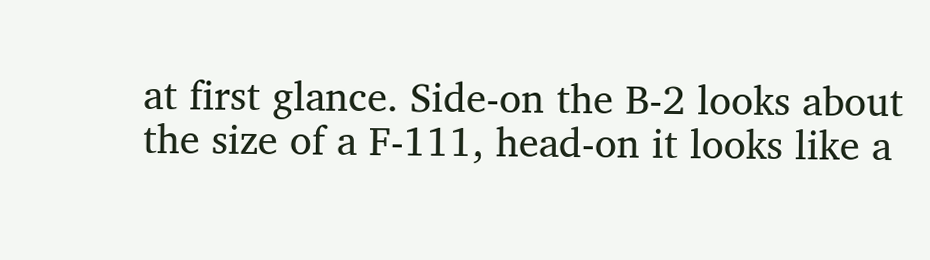at first glance. Side-on the B-2 looks about the size of a F-111, head-on it looks like a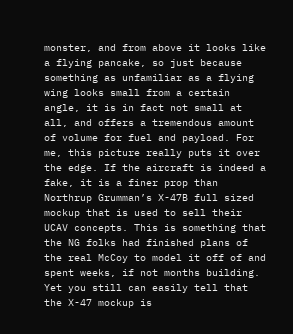monster, and from above it looks like a flying pancake, so just because something as unfamiliar as a flying wing looks small from a certain angle, it is in fact not small at all, and offers a tremendous amount of volume for fuel and payload. For me, this picture really puts it over the edge. If the aircraft is indeed a fake, it is a finer prop than Northrup Grumman’s X-47B full sized mockup that is used to sell their UCAV concepts. This is something that the NG folks had finished plans of the real McCoy to model it off of and spent weeks, if not months building. Yet you still can easily tell that the X-47 mockup is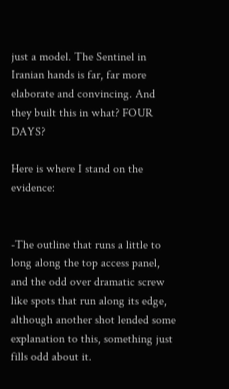just a model. The Sentinel in Iranian hands is far, far more elaborate and convincing. And they built this in what? FOUR DAYS?

Here is where I stand on the evidence:


-The outline that runs a little to long along the top access panel, and the odd over dramatic screw like spots that run along its edge, although another shot lended some explanation to this, something just fills odd about it.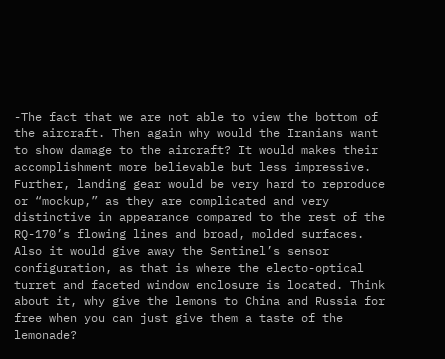-The fact that we are not able to view the bottom of the aircraft. Then again why would the Iranians want to show damage to the aircraft? It would makes their accomplishment more believable but less impressive. Further, landing gear would be very hard to reproduce or “mockup,” as they are complicated and very distinctive in appearance compared to the rest of the RQ-170’s flowing lines and broad, molded surfaces. Also it would give away the Sentinel’s sensor configuration, as that is where the electo-optical turret and faceted window enclosure is located. Think about it, why give the lemons to China and Russia for free when you can just give them a taste of the lemonade?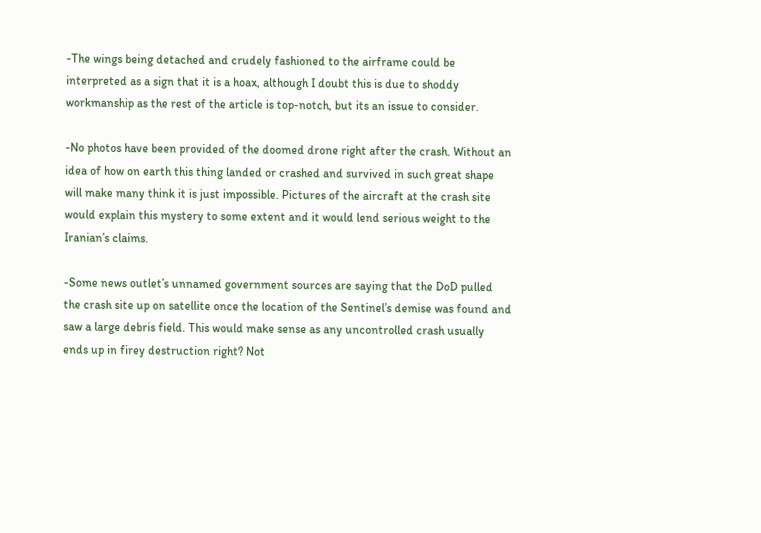-The wings being detached and crudely fashioned to the airframe could be interpreted as a sign that it is a hoax, although I doubt this is due to shoddy workmanship as the rest of the article is top-notch, but its an issue to consider.

-No photos have been provided of the doomed drone right after the crash. Without an idea of how on earth this thing landed or crashed and survived in such great shape will make many think it is just impossible. Pictures of the aircraft at the crash site would explain this mystery to some extent and it would lend serious weight to the Iranian’s claims.

-Some news outlet’s unnamed government sources are saying that the DoD pulled the crash site up on satellite once the location of the Sentinel’s demise was found and saw a large debris field. This would make sense as any uncontrolled crash usually ends up in firey destruction right? Not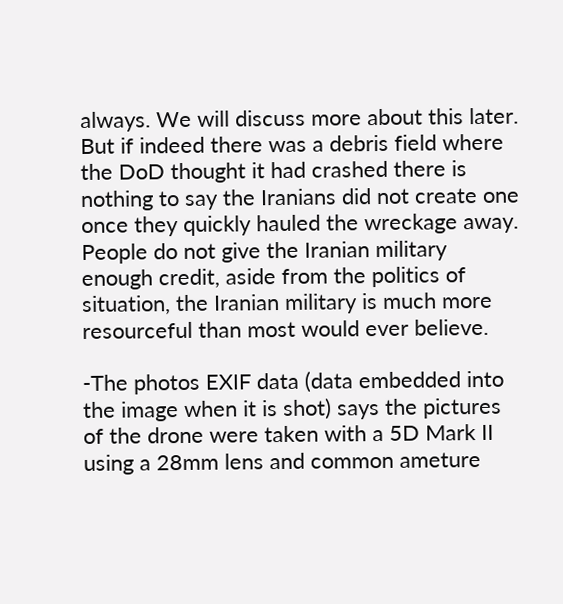always. We will discuss more about this later. But if indeed there was a debris field where the DoD thought it had crashed there is nothing to say the Iranians did not create one once they quickly hauled the wreckage away. People do not give the Iranian military enough credit, aside from the politics of situation, the Iranian military is much more resourceful than most would ever believe.

-The photos EXIF data (data embedded into the image when it is shot) says the pictures of the drone were taken with a 5D Mark II using a 28mm lens and common ameture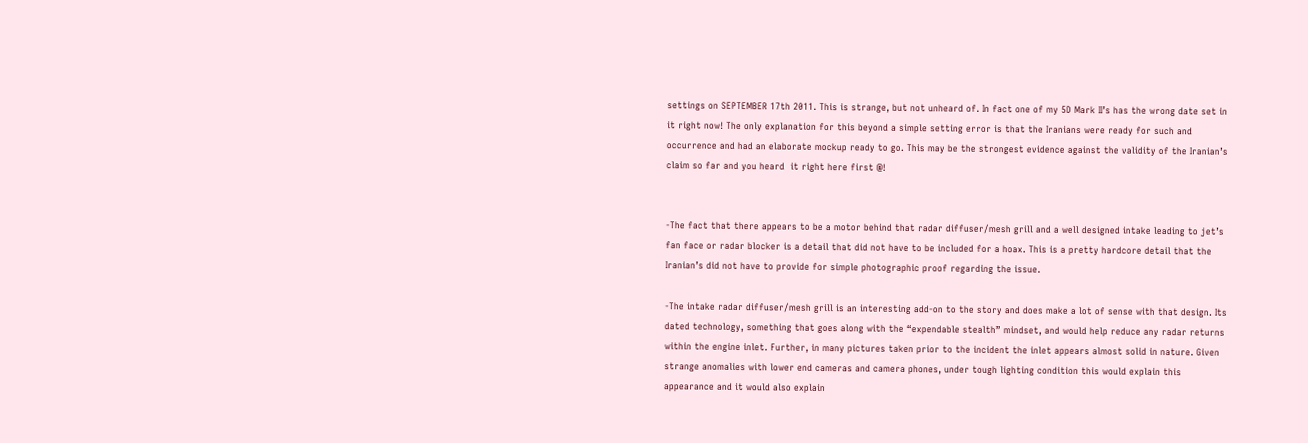settings on SEPTEMBER 17th 2011. This is strange, but not unheard of. In fact one of my 5D Mark II’s has the wrong date set in it right now! The only explanation for this beyond a simple setting error is that the Iranians were ready for such and occurrence and had an elaborate mockup ready to go. This may be the strongest evidence against the validity of the Iranian’s claim so far and you heard  it right here first @!


-The fact that there appears to be a motor behind that radar diffuser/mesh grill and a well designed intake leading to jet’s fan face or radar blocker is a detail that did not have to be included for a hoax. This is a pretty hardcore detail that the Iranian’s did not have to provide for simple photographic proof regarding the issue.

-The intake radar diffuser/mesh grill is an interesting add-on to the story and does make a lot of sense with that design. Its dated technology, something that goes along with the “expendable stealth” mindset, and would help reduce any radar returns within the engine inlet. Further, in many pictures taken prior to the incident the inlet appears almost solid in nature. Given strange anomalies with lower end cameras and camera phones, under tough lighting condition this would explain this appearance and it would also explain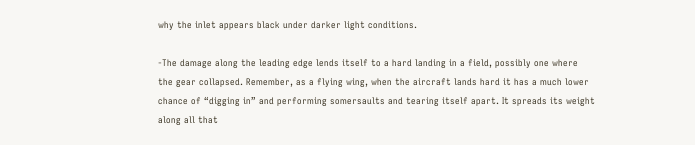why the inlet appears black under darker light conditions.

-The damage along the leading edge lends itself to a hard landing in a field, possibly one where the gear collapsed. Remember, as a flying wing, when the aircraft lands hard it has a much lower chance of “digging in” and performing somersaults and tearing itself apart. It spreads its weight along all that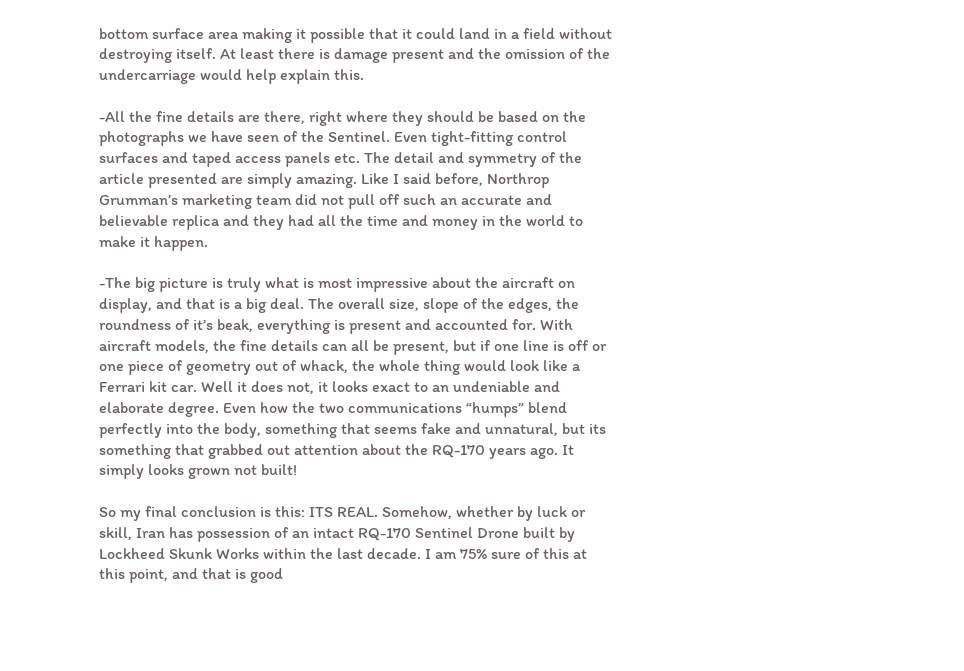bottom surface area making it possible that it could land in a field without destroying itself. At least there is damage present and the omission of the undercarriage would help explain this.

-All the fine details are there, right where they should be based on the photographs we have seen of the Sentinel. Even tight-fitting control surfaces and taped access panels etc. The detail and symmetry of the article presented are simply amazing. Like I said before, Northrop Grumman’s marketing team did not pull off such an accurate and believable replica and they had all the time and money in the world to make it happen.

-The big picture is truly what is most impressive about the aircraft on display, and that is a big deal. The overall size, slope of the edges, the roundness of it’s beak, everything is present and accounted for. With aircraft models, the fine details can all be present, but if one line is off or one piece of geometry out of whack, the whole thing would look like a Ferrari kit car. Well it does not, it looks exact to an undeniable and elaborate degree. Even how the two communications “humps” blend perfectly into the body, something that seems fake and unnatural, but its something that grabbed out attention about the RQ-170 years ago. It simply looks grown not built!

So my final conclusion is this: ITS REAL. Somehow, whether by luck or skill, Iran has possession of an intact RQ-170 Sentinel Drone built by Lockheed Skunk Works within the last decade. I am 75% sure of this at this point, and that is good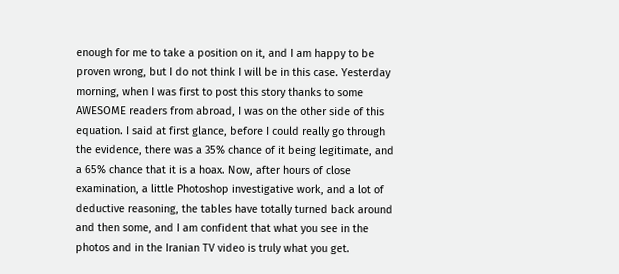enough for me to take a position on it, and I am happy to be proven wrong, but I do not think I will be in this case. Yesterday morning, when I was first to post this story thanks to some AWESOME readers from abroad, I was on the other side of this equation. I said at first glance, before I could really go through the evidence, there was a 35% chance of it being legitimate, and a 65% chance that it is a hoax. Now, after hours of close examination, a little Photoshop investigative work, and a lot of deductive reasoning, the tables have totally turned back around and then some, and I am confident that what you see in the photos and in the Iranian TV video is truly what you get.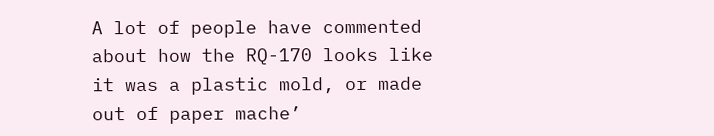A lot of people have commented about how the RQ-170 looks like it was a plastic mold, or made out of paper mache’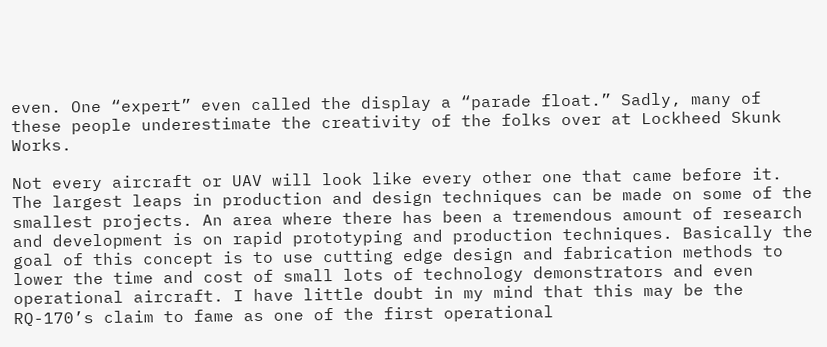even. One “expert” even called the display a “parade float.” Sadly, many of these people underestimate the creativity of the folks over at Lockheed Skunk Works.

Not every aircraft or UAV will look like every other one that came before it. The largest leaps in production and design techniques can be made on some of the smallest projects. An area where there has been a tremendous amount of research and development is on rapid prototyping and production techniques. Basically the goal of this concept is to use cutting edge design and fabrication methods to lower the time and cost of small lots of technology demonstrators and even operational aircraft. I have little doubt in my mind that this may be the RQ-170’s claim to fame as one of the first operational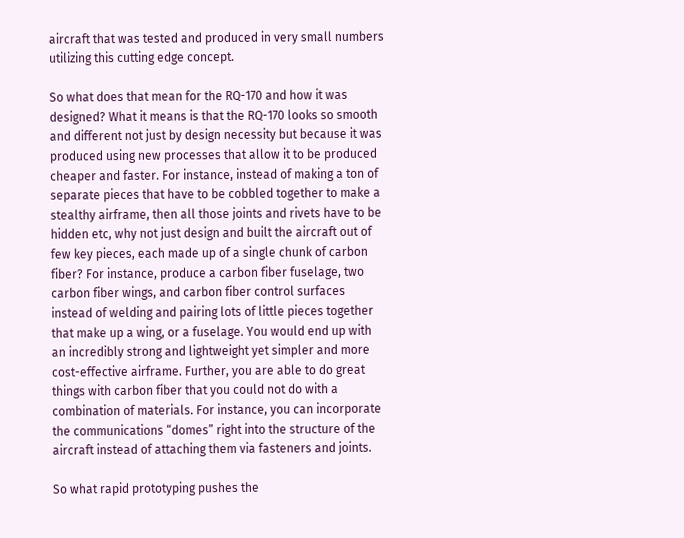aircraft that was tested and produced in very small numbers utilizing this cutting edge concept.

So what does that mean for the RQ-170 and how it was designed? What it means is that the RQ-170 looks so smooth and different not just by design necessity but because it was produced using new processes that allow it to be produced cheaper and faster. For instance, instead of making a ton of separate pieces that have to be cobbled together to make a stealthy airframe, then all those joints and rivets have to be hidden etc, why not just design and built the aircraft out of few key pieces, each made up of a single chunk of carbon fiber? For instance, produce a carbon fiber fuselage, two carbon fiber wings, and carbon fiber control surfaces instead of welding and pairing lots of little pieces together that make up a wing, or a fuselage. You would end up with an incredibly strong and lightweight yet simpler and more cost-effective airframe. Further, you are able to do great things with carbon fiber that you could not do with a combination of materials. For instance, you can incorporate the communications “domes” right into the structure of the aircraft instead of attaching them via fasteners and joints.

So what rapid prototyping pushes the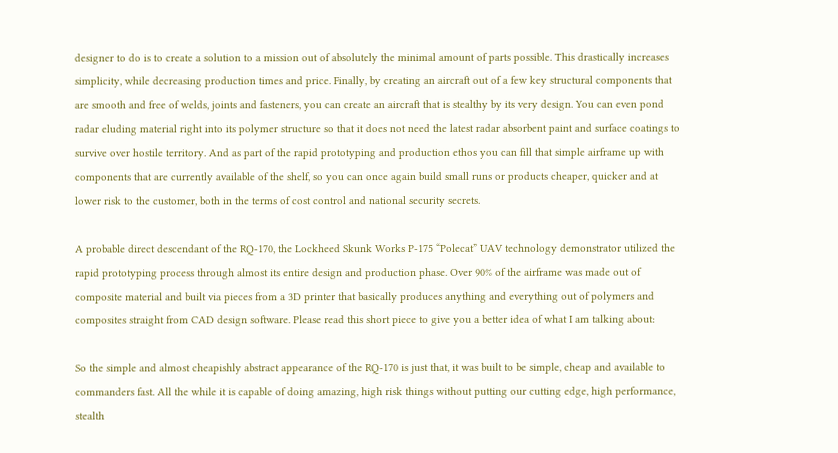designer to do is to create a solution to a mission out of absolutely the minimal amount of parts possible. This drastically increases simplicity, while decreasing production times and price. Finally, by creating an aircraft out of a few key structural components that are smooth and free of welds, joints and fasteners, you can create an aircraft that is stealthy by its very design. You can even pond radar eluding material right into its polymer structure so that it does not need the latest radar absorbent paint and surface coatings to survive over hostile territory. And as part of the rapid prototyping and production ethos you can fill that simple airframe up with components that are currently available of the shelf, so you can once again build small runs or products cheaper, quicker and at lower risk to the customer, both in the terms of cost control and national security secrets.

A probable direct descendant of the RQ-170, the Lockheed Skunk Works P-175 “Polecat” UAV technology demonstrator utilized the rapid prototyping process through almost its entire design and production phase. Over 90% of the airframe was made out of composite material and built via pieces from a 3D printer that basically produces anything and everything out of polymers and composites straight from CAD design software. Please read this short piece to give you a better idea of what I am talking about:

So the simple and almost cheapishly abstract appearance of the RQ-170 is just that, it was built to be simple, cheap and available to commanders fast. All the while it is capable of doing amazing, high risk things without putting our cutting edge, high performance, stealth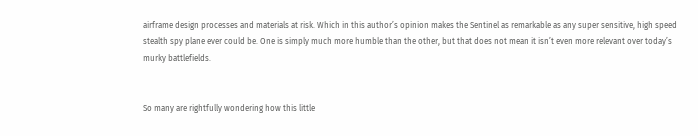airframe design processes and materials at risk. Which in this author’s opinion makes the Sentinel as remarkable as any super sensitive, high speed stealth spy plane ever could be. One is simply much more humble than the other, but that does not mean it isn’t even more relevant over today’s murky battlefields.


So many are rightfully wondering how this little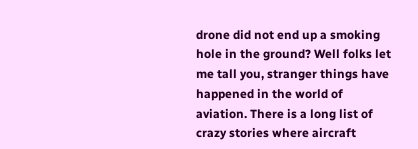drone did not end up a smoking hole in the ground? Well folks let me tall you, stranger things have happened in the world of aviation. There is a long list of crazy stories where aircraft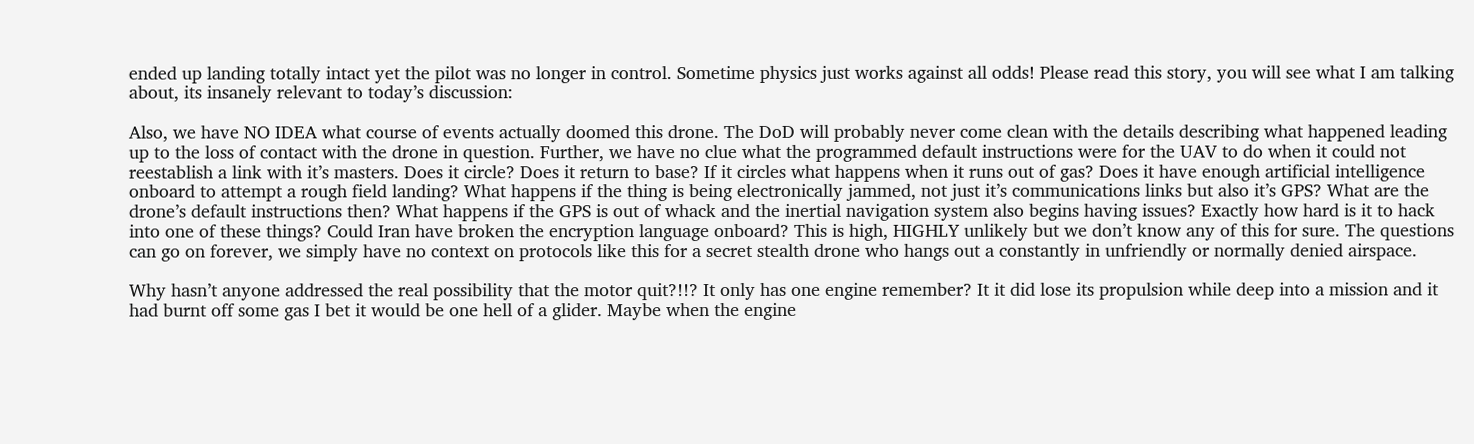ended up landing totally intact yet the pilot was no longer in control. Sometime physics just works against all odds! Please read this story, you will see what I am talking about, its insanely relevant to today’s discussion:

Also, we have NO IDEA what course of events actually doomed this drone. The DoD will probably never come clean with the details describing what happened leading up to the loss of contact with the drone in question. Further, we have no clue what the programmed default instructions were for the UAV to do when it could not reestablish a link with it’s masters. Does it circle? Does it return to base? If it circles what happens when it runs out of gas? Does it have enough artificial intelligence onboard to attempt a rough field landing? What happens if the thing is being electronically jammed, not just it’s communications links but also it’s GPS? What are the drone’s default instructions then? What happens if the GPS is out of whack and the inertial navigation system also begins having issues? Exactly how hard is it to hack into one of these things? Could Iran have broken the encryption language onboard? This is high, HIGHLY unlikely but we don’t know any of this for sure. The questions can go on forever, we simply have no context on protocols like this for a secret stealth drone who hangs out a constantly in unfriendly or normally denied airspace.

Why hasn’t anyone addressed the real possibility that the motor quit?!!? It only has one engine remember? It it did lose its propulsion while deep into a mission and it had burnt off some gas I bet it would be one hell of a glider. Maybe when the engine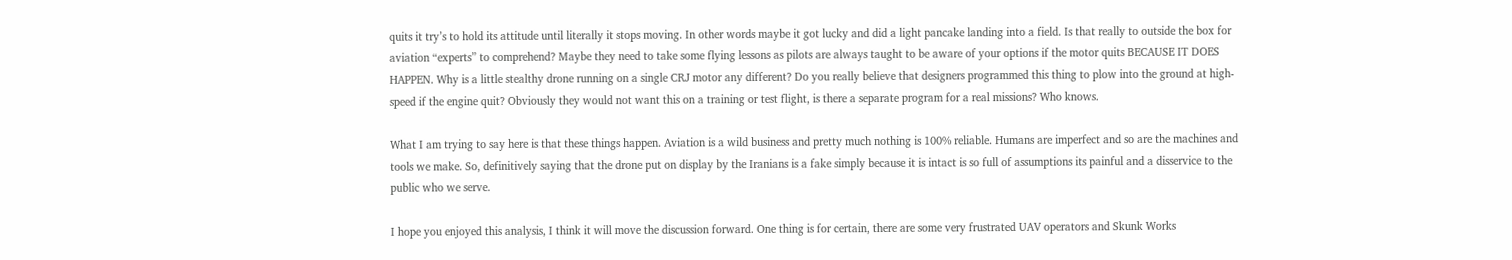quits it try’s to hold its attitude until literally it stops moving. In other words maybe it got lucky and did a light pancake landing into a field. Is that really to outside the box for aviation “experts” to comprehend? Maybe they need to take some flying lessons as pilots are always taught to be aware of your options if the motor quits BECAUSE IT DOES HAPPEN. Why is a little stealthy drone running on a single CRJ motor any different? Do you really believe that designers programmed this thing to plow into the ground at high-speed if the engine quit? Obviously they would not want this on a training or test flight, is there a separate program for a real missions? Who knows.

What I am trying to say here is that these things happen. Aviation is a wild business and pretty much nothing is 100% reliable. Humans are imperfect and so are the machines and tools we make. So, definitively saying that the drone put on display by the Iranians is a fake simply because it is intact is so full of assumptions its painful and a disservice to the public who we serve.

I hope you enjoyed this analysis, I think it will move the discussion forward. One thing is for certain, there are some very frustrated UAV operators and Skunk Works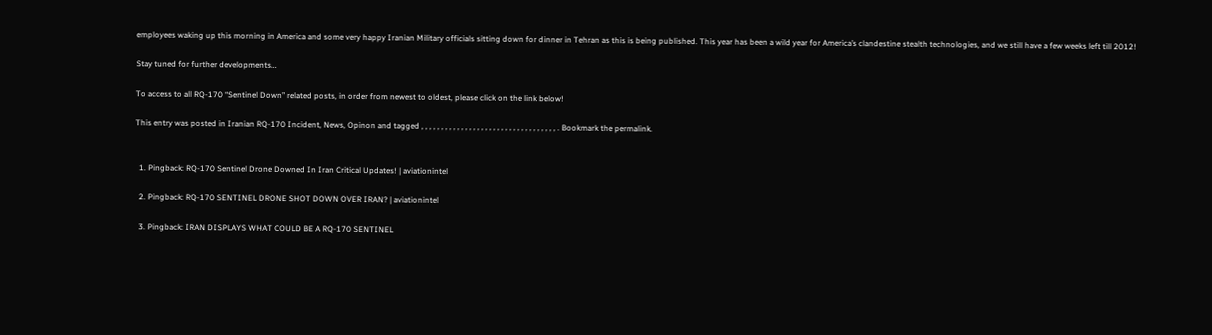employees waking up this morning in America and some very happy Iranian Military officials sitting down for dinner in Tehran as this is being published. This year has been a wild year for America’s clandestine stealth technologies, and we still have a few weeks left till 2012!

Stay tuned for further developments…

To access to all RQ-170 “Sentinel Down” related posts, in order from newest to oldest, please click on the link below!

This entry was posted in Iranian RQ-170 Incident, News, Opinon and tagged , , , , , , , , , , , , , , , , , , , , , , , , , , , , , , , , , , . Bookmark the permalink.


  1. Pingback: RQ-170 Sentinel Drone Downed In Iran Critical Updates! | aviationintel

  2. Pingback: RQ-170 SENTINEL DRONE SHOT DOWN OVER IRAN? | aviationintel

  3. Pingback: IRAN DISPLAYS WHAT COULD BE A RQ-170 SENTINEL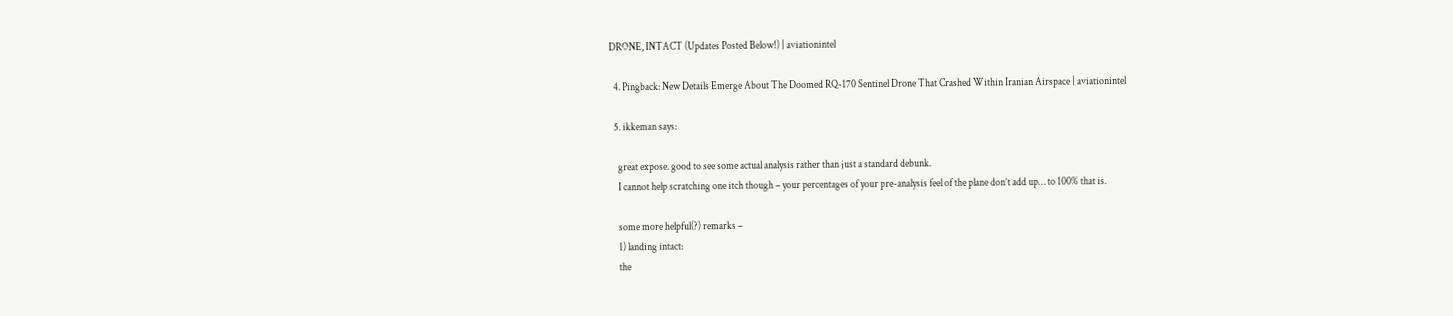DRONE, INTACT (Updates Posted Below!) | aviationintel

  4. Pingback: New Details Emerge About The Doomed RQ-170 Sentinel Drone That Crashed Within Iranian Airspace | aviationintel

  5. ikkeman says:

    great expose. good to see some actual analysis rather than just a standard debunk.
    I cannot help scratching one itch though – your percentages of your pre-analysis feel of the plane don’t add up… to 100% that is.

    some more helpful(?) remarks –
    1) landing intact:
    the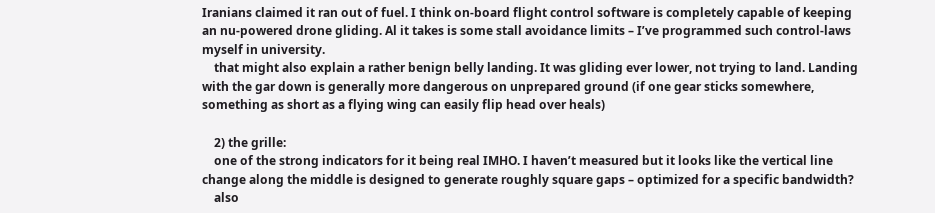Iranians claimed it ran out of fuel. I think on-board flight control software is completely capable of keeping an nu-powered drone gliding. Al it takes is some stall avoidance limits – I’ve programmed such control-laws myself in university.
    that might also explain a rather benign belly landing. It was gliding ever lower, not trying to land. Landing with the gar down is generally more dangerous on unprepared ground (if one gear sticks somewhere, something as short as a flying wing can easily flip head over heals)

    2) the grille:
    one of the strong indicators for it being real IMHO. I haven’t measured but it looks like the vertical line change along the middle is designed to generate roughly square gaps – optimized for a specific bandwidth?
    also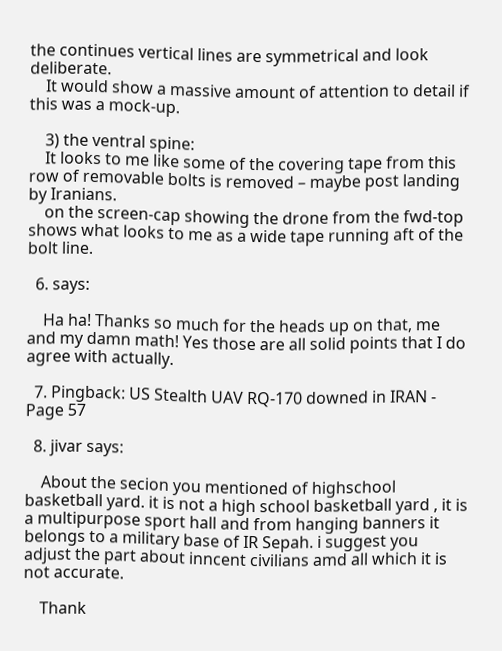the continues vertical lines are symmetrical and look deliberate.
    It would show a massive amount of attention to detail if this was a mock-up.

    3) the ventral spine:
    It looks to me like some of the covering tape from this row of removable bolts is removed – maybe post landing by Iranians.
    on the screen-cap showing the drone from the fwd-top shows what looks to me as a wide tape running aft of the bolt line.

  6. says:

    Ha ha! Thanks so much for the heads up on that, me and my damn math! Yes those are all solid points that I do agree with actually.

  7. Pingback: US Stealth UAV RQ-170 downed in IRAN - Page 57

  8. jivar says:

    About the secion you mentioned of highschool basketball yard. it is not a high school basketball yard , it is a multipurpose sport hall and from hanging banners it belongs to a military base of IR Sepah. i suggest you adjust the part about inncent civilians amd all which it is not accurate.

    Thank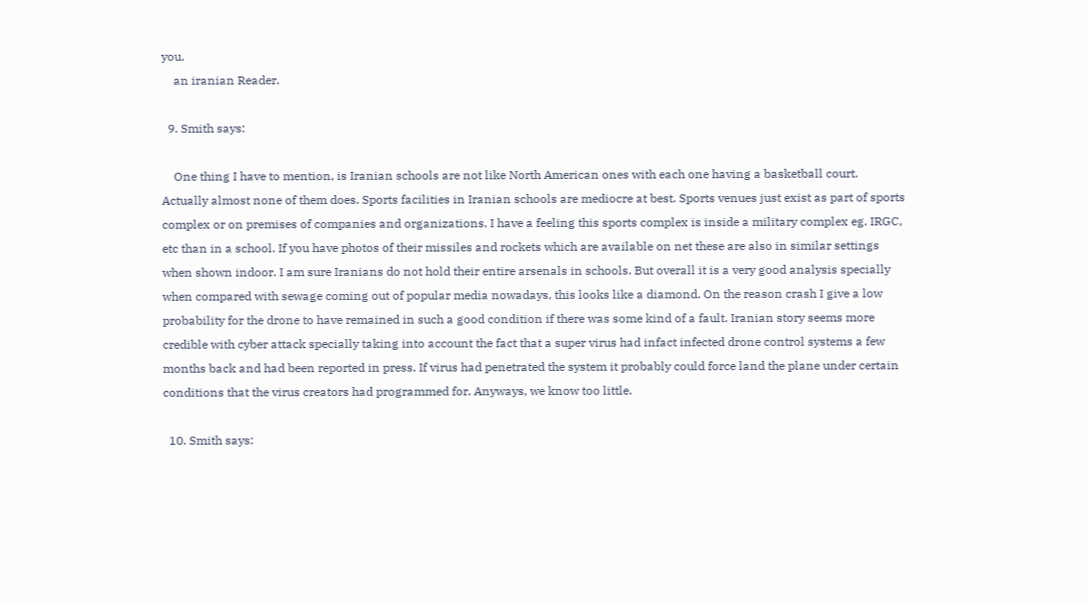you.
    an iranian Reader.

  9. Smith says:

    One thing I have to mention, is Iranian schools are not like North American ones with each one having a basketball court. Actually almost none of them does. Sports facilities in Iranian schools are mediocre at best. Sports venues just exist as part of sports complex or on premises of companies and organizations. I have a feeling this sports complex is inside a military complex eg. IRGC, etc than in a school. If you have photos of their missiles and rockets which are available on net these are also in similar settings when shown indoor. I am sure Iranians do not hold their entire arsenals in schools. But overall it is a very good analysis specially when compared with sewage coming out of popular media nowadays, this looks like a diamond. On the reason crash I give a low probability for the drone to have remained in such a good condition if there was some kind of a fault. Iranian story seems more credible with cyber attack specially taking into account the fact that a super virus had infact infected drone control systems a few months back and had been reported in press. If virus had penetrated the system it probably could force land the plane under certain conditions that the virus creators had programmed for. Anyways, we know too little.

  10. Smith says: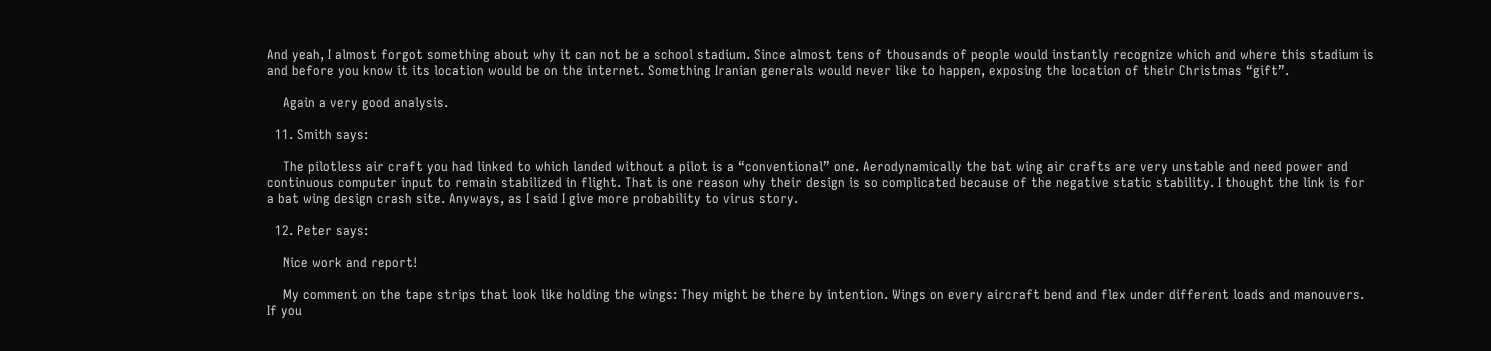And yeah, I almost forgot something about why it can not be a school stadium. Since almost tens of thousands of people would instantly recognize which and where this stadium is and before you know it its location would be on the internet. Something Iranian generals would never like to happen, exposing the location of their Christmas “gift”.

    Again a very good analysis.

  11. Smith says:

    The pilotless air craft you had linked to which landed without a pilot is a “conventional” one. Aerodynamically the bat wing air crafts are very unstable and need power and continuous computer input to remain stabilized in flight. That is one reason why their design is so complicated because of the negative static stability. I thought the link is for a bat wing design crash site. Anyways, as I said I give more probability to virus story.

  12. Peter says:

    Nice work and report!

    My comment on the tape strips that look like holding the wings: They might be there by intention. Wings on every aircraft bend and flex under different loads and manouvers. If you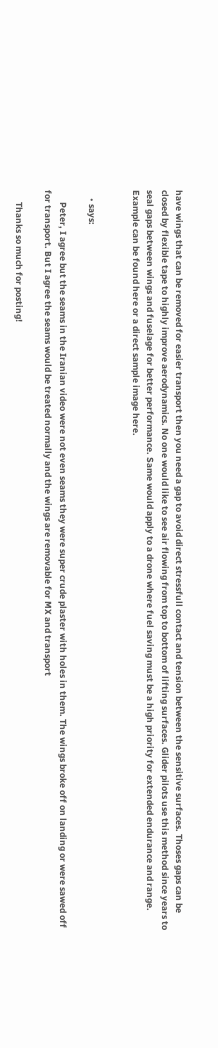have wings that can be removed for easier transport then you need a gap to avoid direct stressfull contact and tension between the sensitive surfaces. Thoses gaps can be closed by flexible tape to highly improve aerodynamics. No one would like to see air flowing from top to bottom of lifting surfaces. Glider pilots use this method since years to seal gaps between wings and fuselage for better performance. Same would apply to a drone where fuel saving must be a high priority for extended endurance and range. Example can be found here or a direct sample image here.


    • says:

      Peter, I agree but the seams in the Iranian video were not even seams they were super crude plaster with holes in them. The wings broke off on landing or were sawed off for transport. But I agree the seams would be treated normally and the wings are removable for MX and transport

      Thanks so much for posting!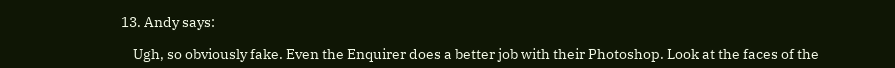13. Andy says:

    Ugh, so obviously fake. Even the Enquirer does a better job with their Photoshop. Look at the faces of the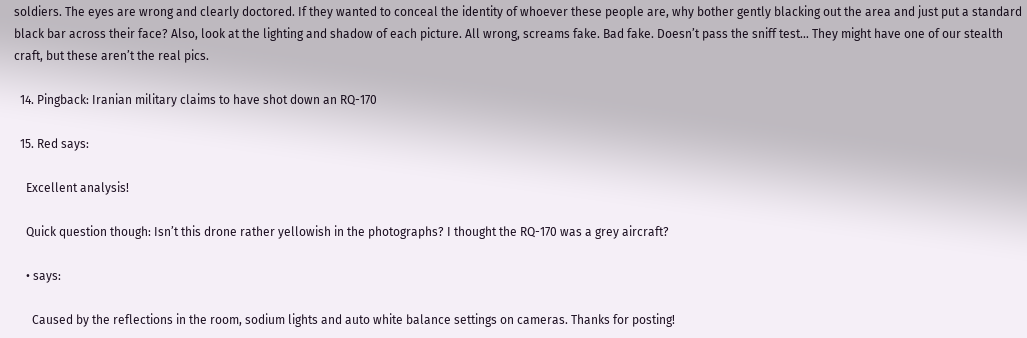soldiers. The eyes are wrong and clearly doctored. If they wanted to conceal the identity of whoever these people are, why bother gently blacking out the area and just put a standard black bar across their face? Also, look at the lighting and shadow of each picture. All wrong, screams fake. Bad fake. Doesn’t pass the sniff test… They might have one of our stealth craft, but these aren’t the real pics.

  14. Pingback: Iranian military claims to have shot down an RQ-170

  15. Red says:

    Excellent analysis!

    Quick question though: Isn’t this drone rather yellowish in the photographs? I thought the RQ-170 was a grey aircraft?

    • says:

      Caused by the reflections in the room, sodium lights and auto white balance settings on cameras. Thanks for posting!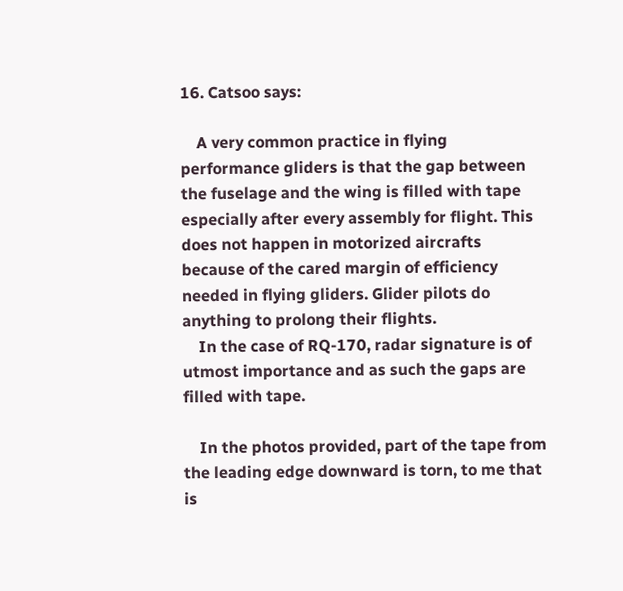16. Catsoo says:

    A very common practice in flying performance gliders is that the gap between the fuselage and the wing is filled with tape especially after every assembly for flight. This does not happen in motorized aircrafts because of the cared margin of efficiency needed in flying gliders. Glider pilots do anything to prolong their flights.
    In the case of RQ-170, radar signature is of utmost importance and as such the gaps are filled with tape.

    In the photos provided, part of the tape from the leading edge downward is torn, to me that is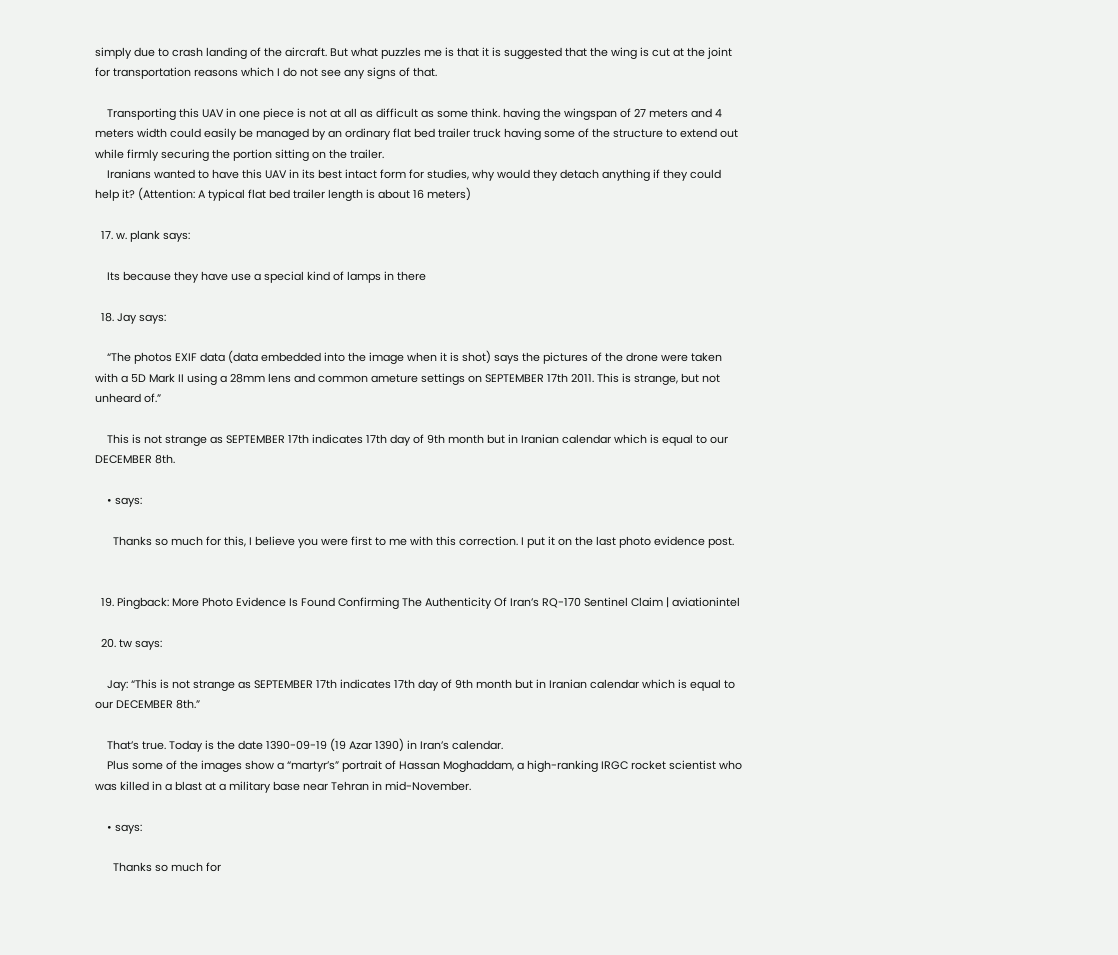simply due to crash landing of the aircraft. But what puzzles me is that it is suggested that the wing is cut at the joint for transportation reasons which I do not see any signs of that.

    Transporting this UAV in one piece is not at all as difficult as some think. having the wingspan of 27 meters and 4 meters width could easily be managed by an ordinary flat bed trailer truck having some of the structure to extend out while firmly securing the portion sitting on the trailer.
    Iranians wanted to have this UAV in its best intact form for studies, why would they detach anything if they could help it? (Attention: A typical flat bed trailer length is about 16 meters)

  17. w. plank says:

    Its because they have use a special kind of lamps in there

  18. Jay says:

    “The photos EXIF data (data embedded into the image when it is shot) says the pictures of the drone were taken with a 5D Mark II using a 28mm lens and common ameture settings on SEPTEMBER 17th 2011. This is strange, but not unheard of.”

    This is not strange as SEPTEMBER 17th indicates 17th day of 9th month but in Iranian calendar which is equal to our DECEMBER 8th.

    • says:

      Thanks so much for this, I believe you were first to me with this correction. I put it on the last photo evidence post.


  19. Pingback: More Photo Evidence Is Found Confirming The Authenticity Of Iran’s RQ-170 Sentinel Claim | aviationintel

  20. tw says:

    Jay: “This is not strange as SEPTEMBER 17th indicates 17th day of 9th month but in Iranian calendar which is equal to our DECEMBER 8th.”

    That’s true. Today is the date 1390-09-19 (19 Azar 1390) in Iran’s calendar.
    Plus some of the images show a “martyr’s” portrait of Hassan Moghaddam, a high-ranking IRGC rocket scientist who was killed in a blast at a military base near Tehran in mid-November.

    • says:

      Thanks so much for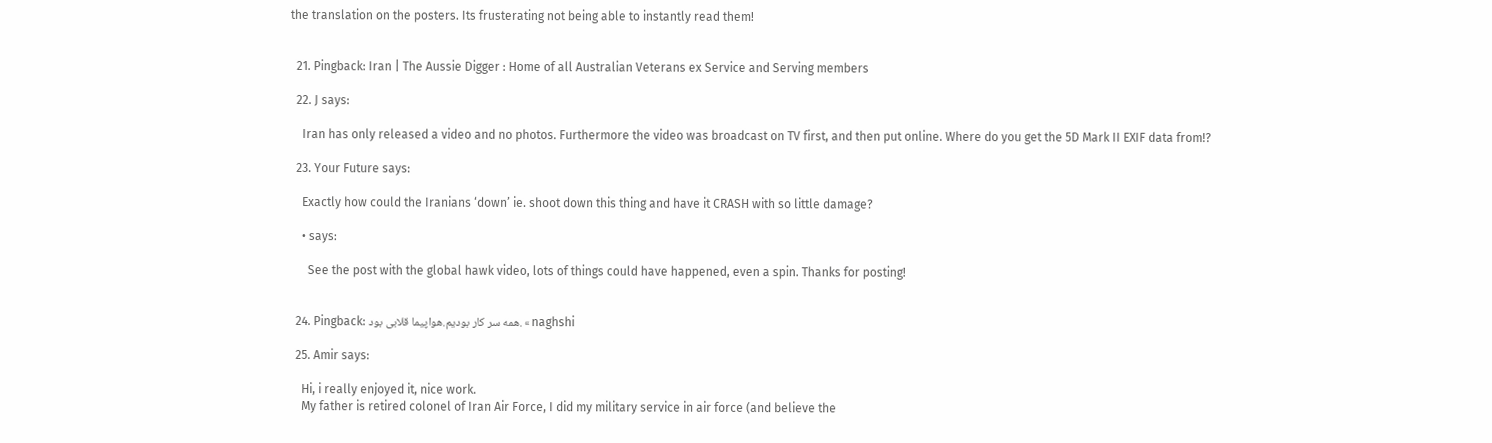the translation on the posters. Its frusterating not being able to instantly read them!


  21. Pingback: Iran | The Aussie Digger : Home of all Australian Veterans ex Service and Serving members

  22. J says:

    Iran has only released a video and no photos. Furthermore the video was broadcast on TV first, and then put online. Where do you get the 5D Mark II EXIF data from!?

  23. Your Future says:

    Exactly how could the Iranians ‘down’ ie. shoot down this thing and have it CRASH with so little damage?

    • says:

      See the post with the global hawk video, lots of things could have happened, even a spin. Thanks for posting!


  24. Pingback: همه سر کار بودیم.هواپیما قلابی بود. « naghshi

  25. Amir says:

    Hi, i really enjoyed it, nice work.
    My father is retired colonel of Iran Air Force, I did my military service in air force (and believe the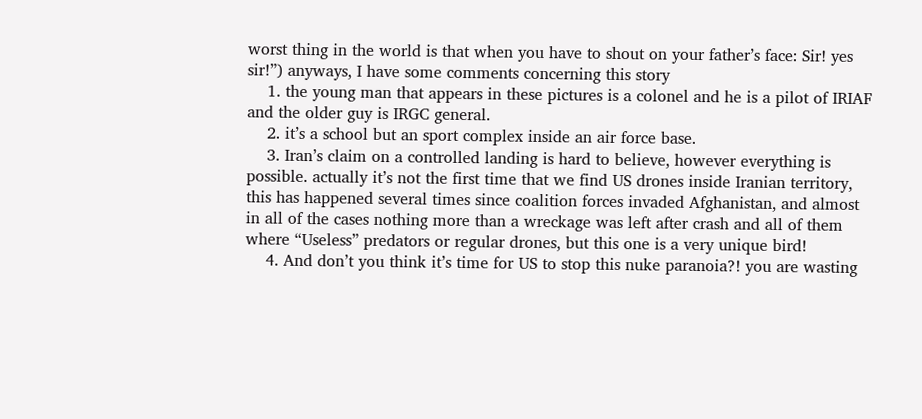worst thing in the world is that when you have to shout on your father’s face: Sir! yes sir!”) anyways, I have some comments concerning this story
    1. the young man that appears in these pictures is a colonel and he is a pilot of IRIAF and the older guy is IRGC general.
    2. it’s a school but an sport complex inside an air force base.
    3. Iran’s claim on a controlled landing is hard to believe, however everything is possible. actually it’s not the first time that we find US drones inside Iranian territory, this has happened several times since coalition forces invaded Afghanistan, and almost in all of the cases nothing more than a wreckage was left after crash and all of them where “Useless” predators or regular drones, but this one is a very unique bird!
    4. And don’t you think it’s time for US to stop this nuke paranoia?! you are wasting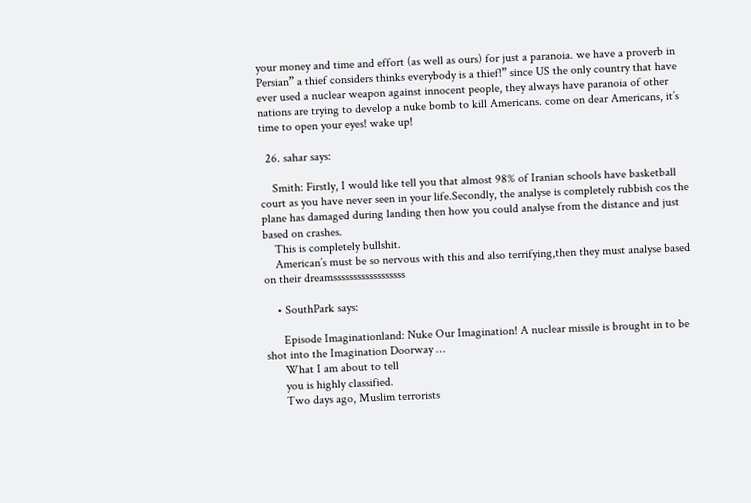your money and time and effort (as well as ours) for just a paranoia. we have a proverb in Persian” a thief considers thinks everybody is a thief!” since US the only country that have ever used a nuclear weapon against innocent people, they always have paranoia of other nations are trying to develop a nuke bomb to kill Americans. come on dear Americans, it’s time to open your eyes! wake up!

  26. sahar says:

    Smith: Firstly, I would like tell you that almost 98% of Iranian schools have basketball court as you have never seen in your life.Secondly, the analyse is completely rubbish cos the plane has damaged during landing then how you could analyse from the distance and just based on crashes.
    This is completely bullshit.
    American’s must be so nervous with this and also terrifying,then they must analyse based on their dreamssssssssssssssssss

    • SouthPark says:

      Episode Imaginationland: Nuke Our Imagination! A nuclear missile is brought in to be shot into the Imagination Doorway …
      What I am about to tell
      you is highly classified.
      Two days ago, Muslim terrorists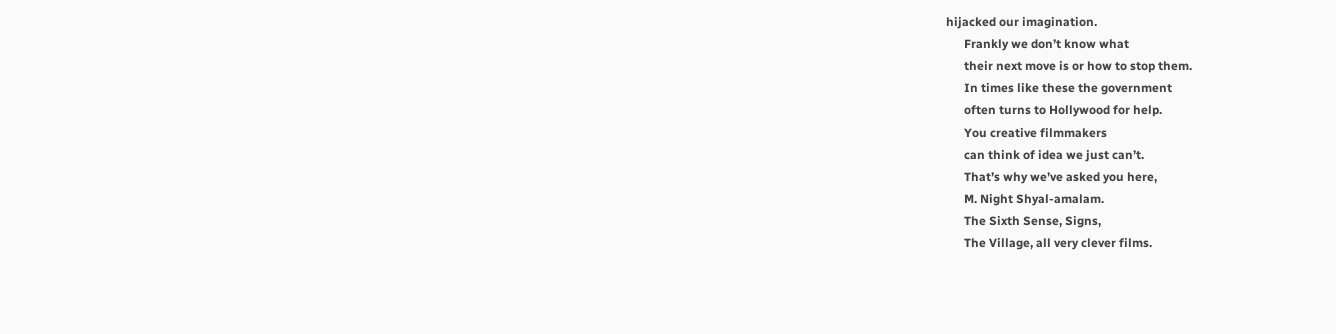hijacked our imagination.
      Frankly we don’t know what
      their next move is or how to stop them.
      In times like these the government
      often turns to Hollywood for help.
      You creative filmmakers
      can think of idea we just can’t.
      That’s why we’ve asked you here,
      M. Night Shyal-amalam.
      The Sixth Sense, Signs,
      The Village, all very clever films.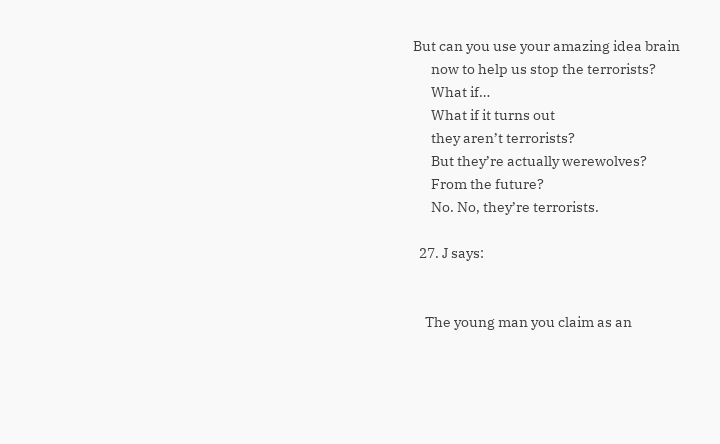But can you use your amazing idea brain
      now to help us stop the terrorists?
      What if…
      What if it turns out
      they aren’t terrorists?
      But they’re actually werewolves?
      From the future?
      No. No, they’re terrorists.

  27. J says:


    The young man you claim as an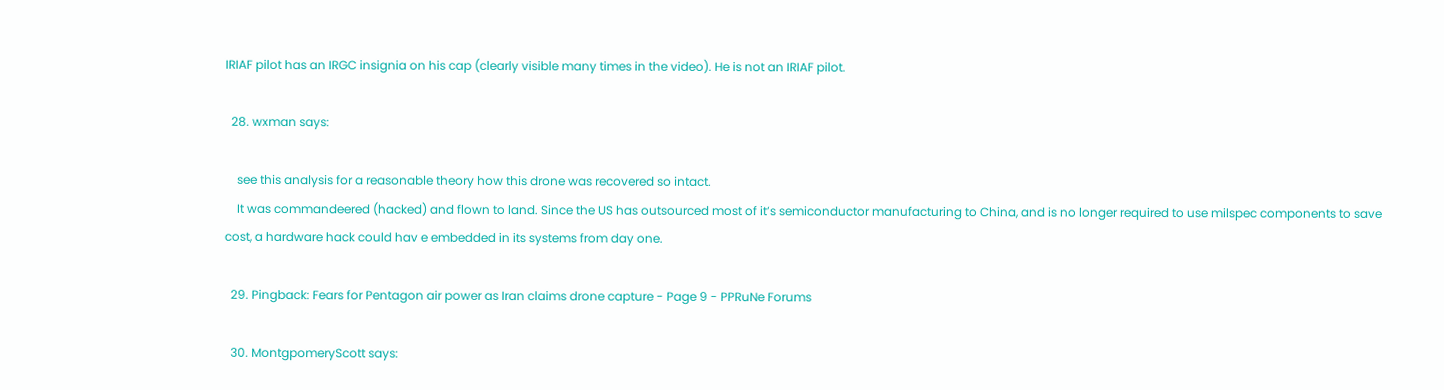IRIAF pilot has an IRGC insignia on his cap (clearly visible many times in the video). He is not an IRIAF pilot.

  28. wxman says:

    see this analysis for a reasonable theory how this drone was recovered so intact.
    It was commandeered (hacked) and flown to land. Since the US has outsourced most of it’s semiconductor manufacturing to China, and is no longer required to use milspec components to save cost, a hardware hack could hav e embedded in its systems from day one.

  29. Pingback: Fears for Pentagon air power as Iran claims drone capture - Page 9 - PPRuNe Forums

  30. MontgpomeryScott says: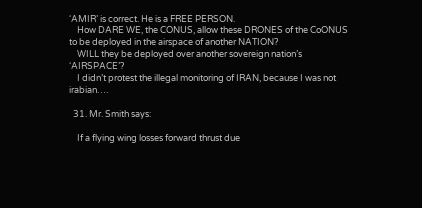‘AMIR’ is correct. He is a FREE PERSON.
    How DARE WE, the CONUS, allow these DRONES of the CoONUS to be deployed in the airspace of another NATION?
    WILL they be deployed over another sovereign nation’s ‘AIRSPACE’?
    I didn’t protest the illegal monitoring of IRAN, because I was not irabian….

  31. Mr. Smith says:

    If a flying wing losses forward thrust due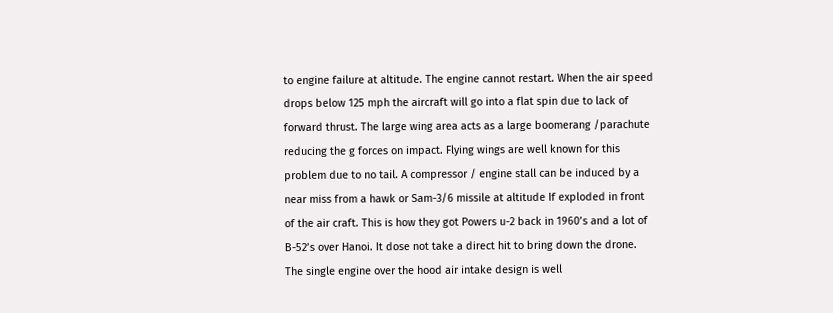to engine failure at altitude. The engine cannot restart. When the air speed drops below 125 mph the aircraft will go into a flat spin due to lack of forward thrust. The large wing area acts as a large boomerang /parachute reducing the g forces on impact. Flying wings are well known for this problem due to no tail. A compressor / engine stall can be induced by a near miss from a hawk or Sam-3/6 missile at altitude If exploded in front of the air craft. This is how they got Powers u-2 back in 1960’s and a lot of B-52’s over Hanoi. It dose not take a direct hit to bring down the drone. The single engine over the hood air intake design is well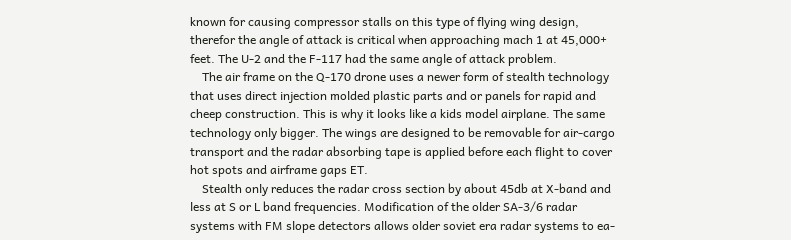known for causing compressor stalls on this type of flying wing design, therefor the angle of attack is critical when approaching mach 1 at 45,000+ feet. The U-2 and the F-117 had the same angle of attack problem.
    The air frame on the Q-170 drone uses a newer form of stealth technology that uses direct injection molded plastic parts and or panels for rapid and cheep construction. This is why it looks like a kids model airplane. The same technology only bigger. The wings are designed to be removable for air-cargo transport and the radar absorbing tape is applied before each flight to cover hot spots and airframe gaps ET.
    Stealth only reduces the radar cross section by about 45db at X-band and less at S or L band frequencies. Modification of the older SA-3/6 radar systems with FM slope detectors allows older soviet era radar systems to ea-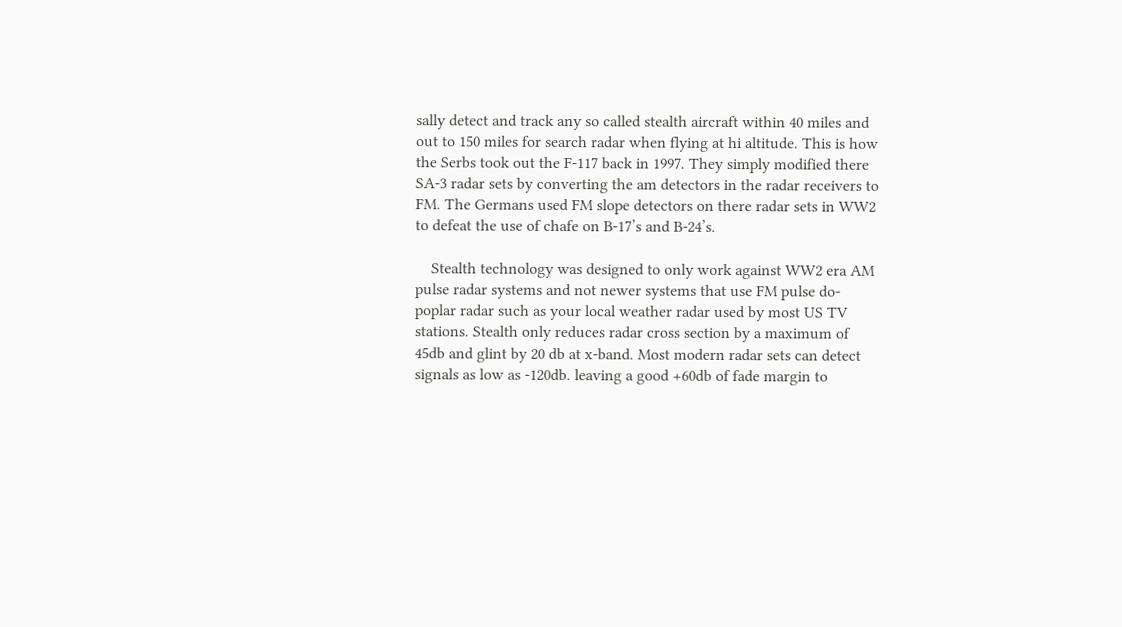sally detect and track any so called stealth aircraft within 40 miles and out to 150 miles for search radar when flying at hi altitude. This is how the Serbs took out the F-117 back in 1997. They simply modified there SA-3 radar sets by converting the am detectors in the radar receivers to FM. The Germans used FM slope detectors on there radar sets in WW2 to defeat the use of chafe on B-17’s and B-24’s.

    Stealth technology was designed to only work against WW2 era AM pulse radar systems and not newer systems that use FM pulse do-poplar radar such as your local weather radar used by most US TV stations. Stealth only reduces radar cross section by a maximum of 45db and glint by 20 db at x-band. Most modern radar sets can detect signals as low as -120db. leaving a good +60db of fade margin to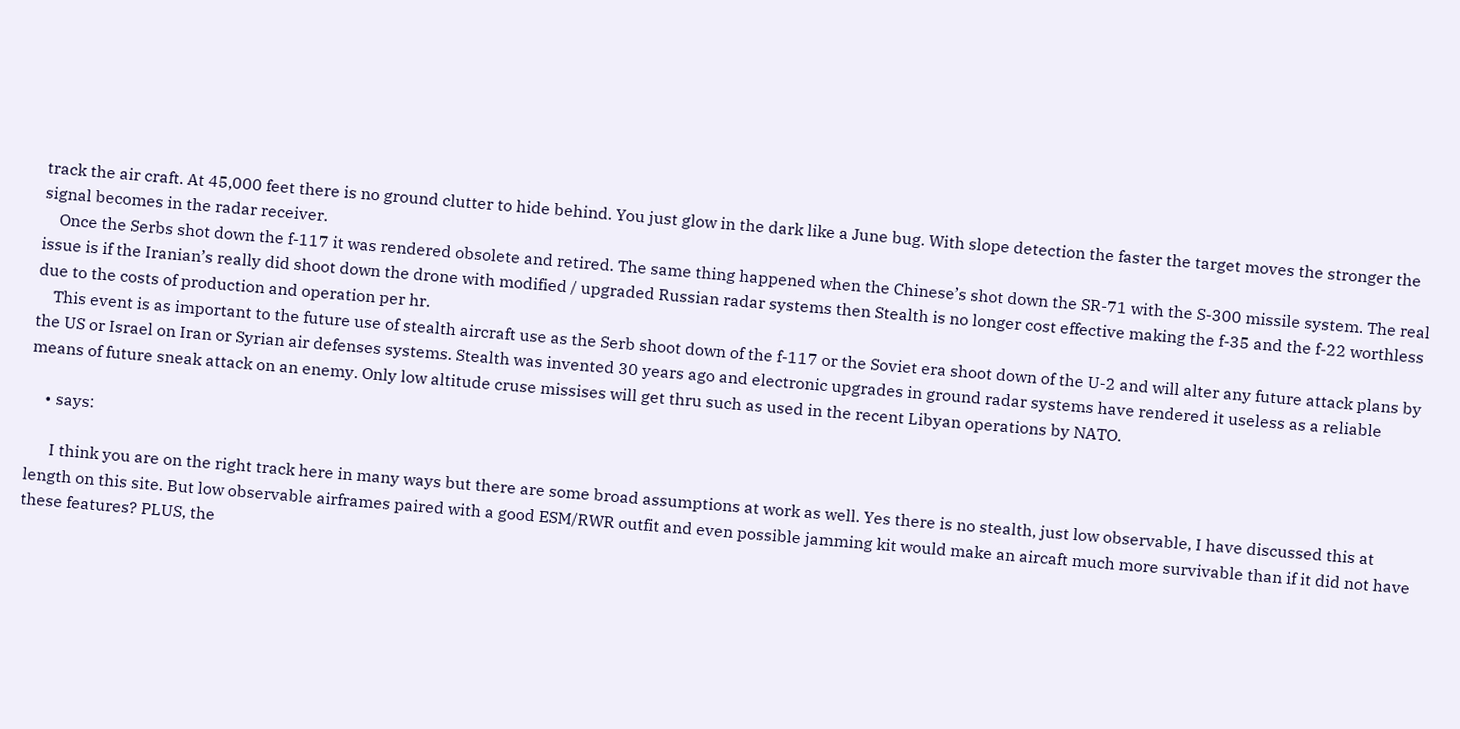track the air craft. At 45,000 feet there is no ground clutter to hide behind. You just glow in the dark like a June bug. With slope detection the faster the target moves the stronger the signal becomes in the radar receiver.
    Once the Serbs shot down the f-117 it was rendered obsolete and retired. The same thing happened when the Chinese’s shot down the SR-71 with the S-300 missile system. The real issue is if the Iranian’s really did shoot down the drone with modified / upgraded Russian radar systems then Stealth is no longer cost effective making the f-35 and the f-22 worthless due to the costs of production and operation per hr.
    This event is as important to the future use of stealth aircraft use as the Serb shoot down of the f-117 or the Soviet era shoot down of the U-2 and will alter any future attack plans by the US or Israel on Iran or Syrian air defenses systems. Stealth was invented 30 years ago and electronic upgrades in ground radar systems have rendered it useless as a reliable means of future sneak attack on an enemy. Only low altitude cruse missises will get thru such as used in the recent Libyan operations by NATO.

    • says:

      I think you are on the right track here in many ways but there are some broad assumptions at work as well. Yes there is no stealth, just low observable, I have discussed this at length on this site. But low observable airframes paired with a good ESM/RWR outfit and even possible jamming kit would make an aircaft much more survivable than if it did not have these features? PLUS, the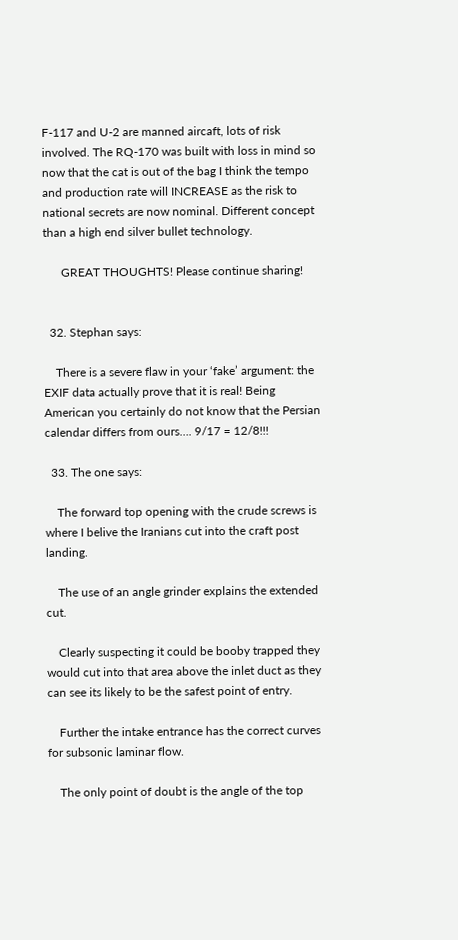F-117 and U-2 are manned aircaft, lots of risk involved. The RQ-170 was built with loss in mind so now that the cat is out of the bag I think the tempo and production rate will INCREASE as the risk to national secrets are now nominal. Different concept than a high end silver bullet technology.

      GREAT THOUGHTS! Please continue sharing!


  32. Stephan says:

    There is a severe flaw in your ‘fake’ argument: the EXIF data actually prove that it is real! Being American you certainly do not know that the Persian calendar differs from ours…. 9/17 = 12/8!!!

  33. The one says:

    The forward top opening with the crude screws is where I belive the Iranians cut into the craft post landing.

    The use of an angle grinder explains the extended cut.

    Clearly suspecting it could be booby trapped they would cut into that area above the inlet duct as they can see its likely to be the safest point of entry.

    Further the intake entrance has the correct curves for subsonic laminar flow.

    The only point of doubt is the angle of the top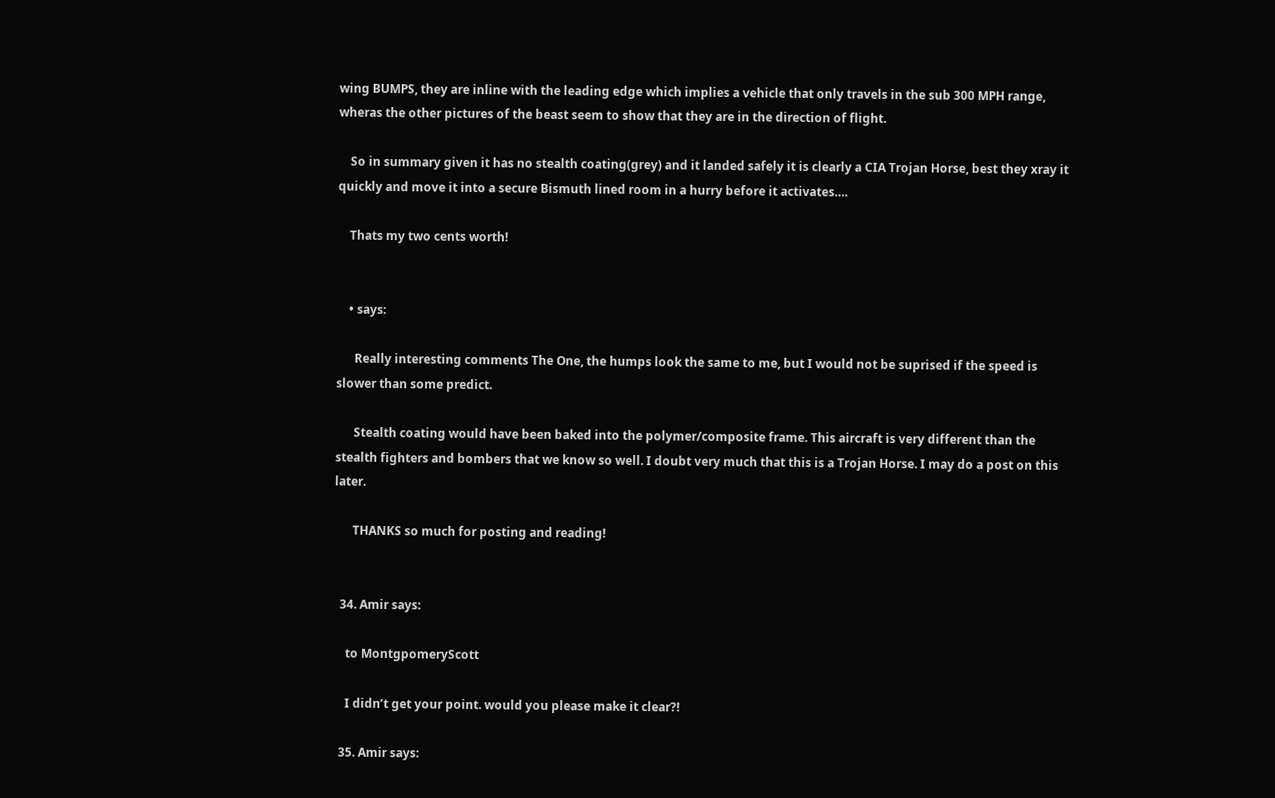wing BUMPS, they are inline with the leading edge which implies a vehicle that only travels in the sub 300 MPH range, wheras the other pictures of the beast seem to show that they are in the direction of flight.

    So in summary given it has no stealth coating(grey) and it landed safely it is clearly a CIA Trojan Horse, best they xray it quickly and move it into a secure Bismuth lined room in a hurry before it activates….

    Thats my two cents worth!


    • says:

      Really interesting comments The One, the humps look the same to me, but I would not be suprised if the speed is slower than some predict.

      Stealth coating would have been baked into the polymer/composite frame. This aircraft is very different than the stealth fighters and bombers that we know so well. I doubt very much that this is a Trojan Horse. I may do a post on this later.

      THANKS so much for posting and reading!


  34. Amir says:

    to MontgpomeryScott

    I didn’t get your point. would you please make it clear?!

  35. Amir says: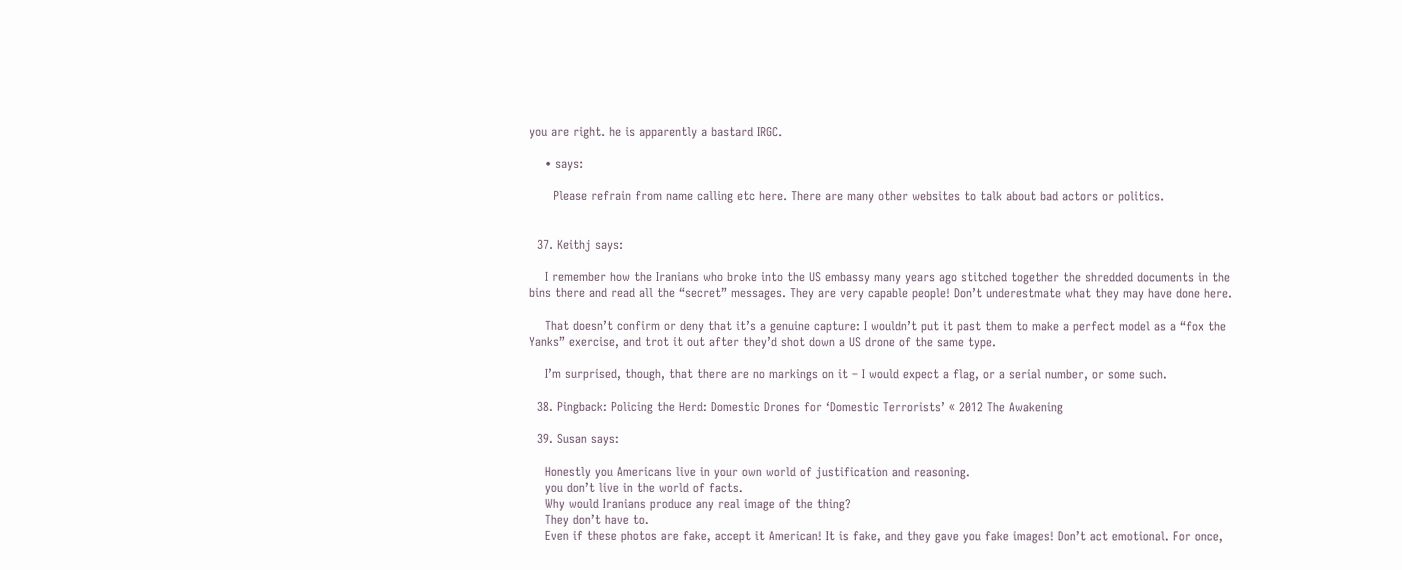you are right. he is apparently a bastard IRGC.

    • says:

      Please refrain from name calling etc here. There are many other websites to talk about bad actors or politics.


  37. Keithj says:

    I remember how the Iranians who broke into the US embassy many years ago stitched together the shredded documents in the bins there and read all the “secret” messages. They are very capable people! Don’t underestmate what they may have done here.

    That doesn’t confirm or deny that it’s a genuine capture: I wouldn’t put it past them to make a perfect model as a “fox the Yanks” exercise, and trot it out after they’d shot down a US drone of the same type.

    I’m surprised, though, that there are no markings on it – I would expect a flag, or a serial number, or some such.

  38. Pingback: Policing the Herd: Domestic Drones for ‘Domestic Terrorists’ « 2012 The Awakening

  39. Susan says:

    Honestly you Americans live in your own world of justification and reasoning.
    you don’t live in the world of facts.
    Why would Iranians produce any real image of the thing?
    They don’t have to.
    Even if these photos are fake, accept it American! It is fake, and they gave you fake images! Don’t act emotional. For once,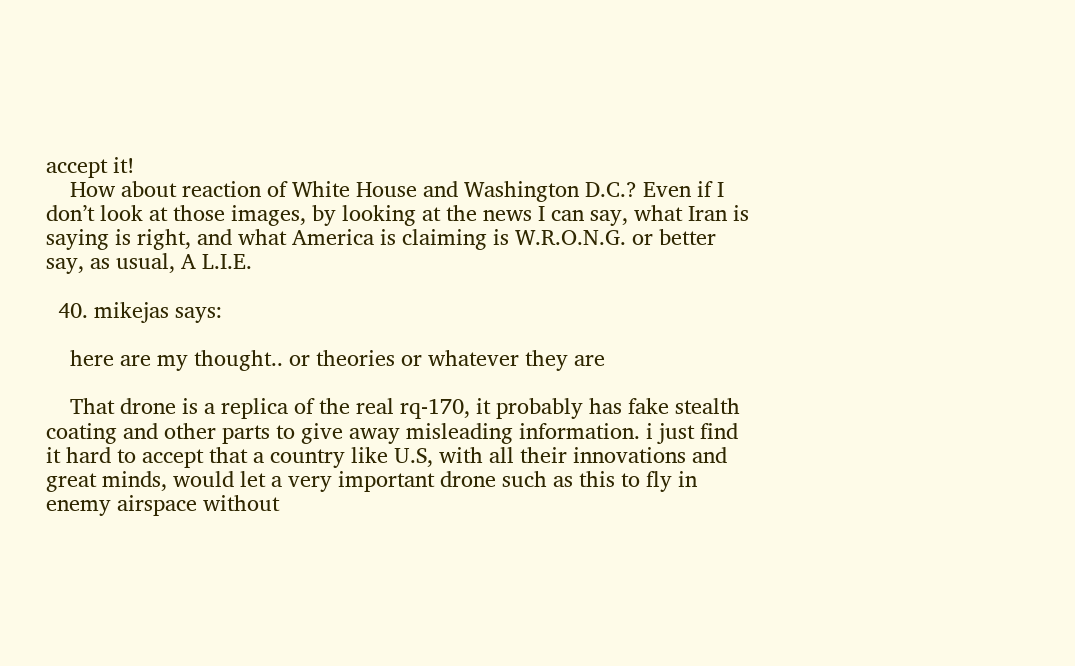accept it!
    How about reaction of White House and Washington D.C.? Even if I don’t look at those images, by looking at the news I can say, what Iran is saying is right, and what America is claiming is W.R.O.N.G. or better say, as usual, A L.I.E.

  40. mikejas says:

    here are my thought.. or theories or whatever they are

    That drone is a replica of the real rq-170, it probably has fake stealth coating and other parts to give away misleading information. i just find it hard to accept that a country like U.S, with all their innovations and great minds, would let a very important drone such as this to fly in enemy airspace without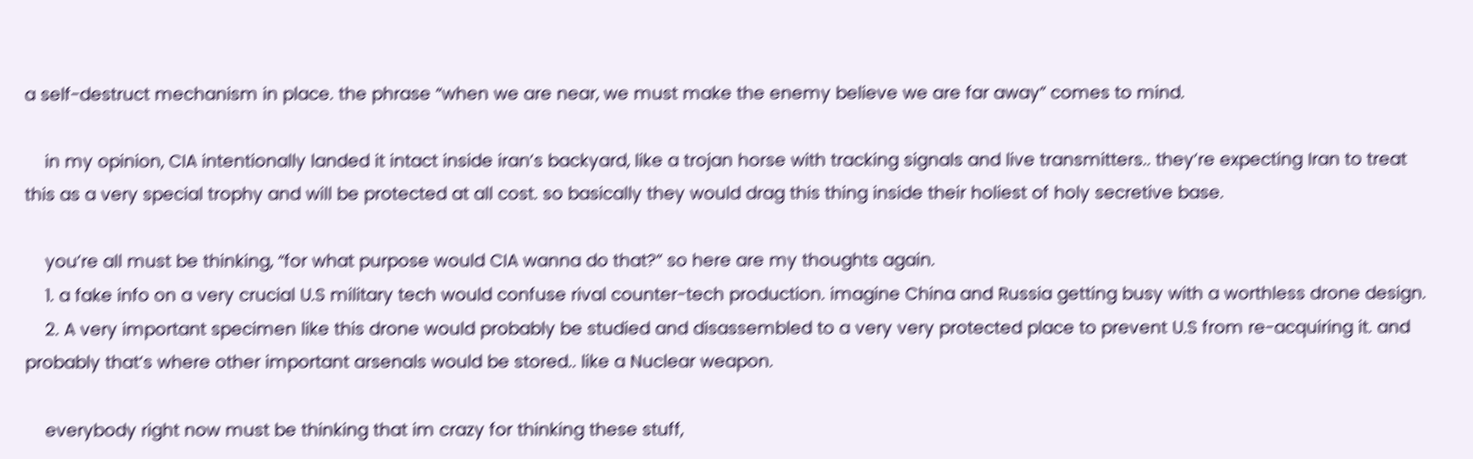a self-destruct mechanism in place. the phrase “when we are near, we must make the enemy believe we are far away” comes to mind.

    in my opinion, CIA intentionally landed it intact inside iran’s backyard, like a trojan horse with tracking signals and live transmitters.. they’re expecting Iran to treat this as a very special trophy and will be protected at all cost. so basically they would drag this thing inside their holiest of holy secretive base.

    you’re all must be thinking, “for what purpose would CIA wanna do that?” so here are my thoughts again.
    1. a fake info on a very crucial U.S military tech would confuse rival counter-tech production. imagine China and Russia getting busy with a worthless drone design.
    2. A very important specimen like this drone would probably be studied and disassembled to a very very protected place to prevent U.S from re-acquiring it. and probably that’s where other important arsenals would be stored.. like a Nuclear weapon.

    everybody right now must be thinking that im crazy for thinking these stuff,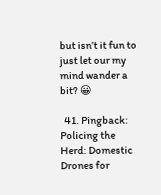but isn’t it fun to just let our my mind wander a bit? 😀

  41. Pingback: Policing the Herd: Domestic Drones for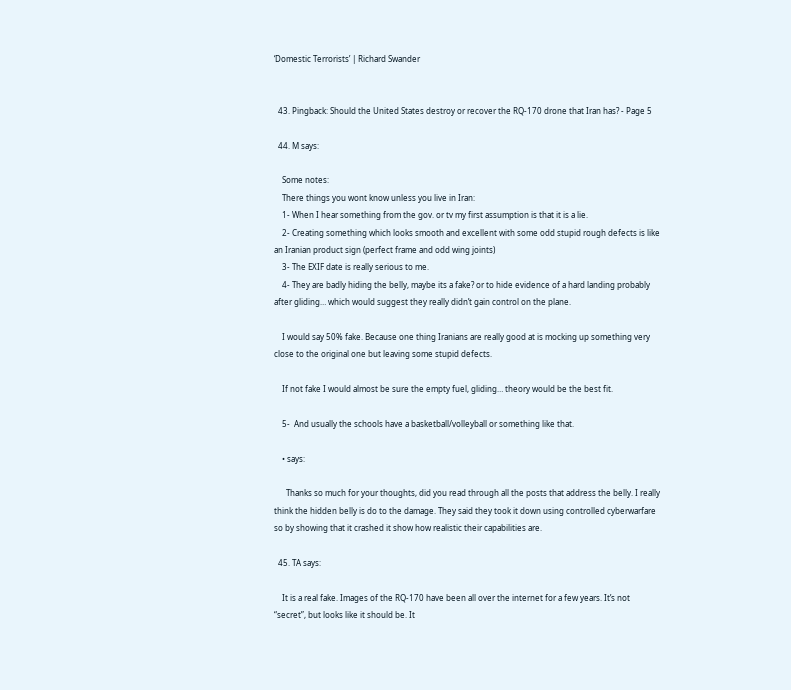‘Domestic Terrorists’ | Richard Swander


  43. Pingback: Should the United States destroy or recover the RQ-170 drone that Iran has? - Page 5

  44. M says:

    Some notes:
    There things you wont know unless you live in Iran:
    1- When I hear something from the gov. or tv my first assumption is that it is a lie.
    2- Creating something which looks smooth and excellent with some odd stupid rough defects is like an Iranian product sign (perfect frame and odd wing joints)
    3- The EXIF date is really serious to me.
    4- They are badly hiding the belly, maybe its a fake? or to hide evidence of a hard landing probably after gliding… which would suggest they really didn’t gain control on the plane.

    I would say 50% fake. Because one thing Iranians are really good at is mocking up something very close to the original one but leaving some stupid defects.

    If not fake I would almost be sure the empty fuel, gliding… theory would be the best fit.

    5-  And usually the schools have a basketball/volleyball or something like that.

    • says:

      Thanks so much for your thoughts, did you read through all the posts that address the belly. I really think the hidden belly is do to the damage. They said they took it down using controlled cyberwarfare so by showing that it crashed it show how realistic their capabilities are.

  45. TA says:

    It is a real fake. Images of the RQ-170 have been all over the internet for a few years. It’s not “secret”, but looks like it should be. It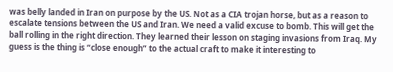was belly landed in Iran on purpose by the US. Not as a CIA trojan horse, but as a reason to escalate tensions between the US and Iran. We need a valid excuse to bomb. This will get the ball rolling in the right direction. They learned their lesson on staging invasions from Iraq. My guess is the thing is “close enough” to the actual craft to make it interesting to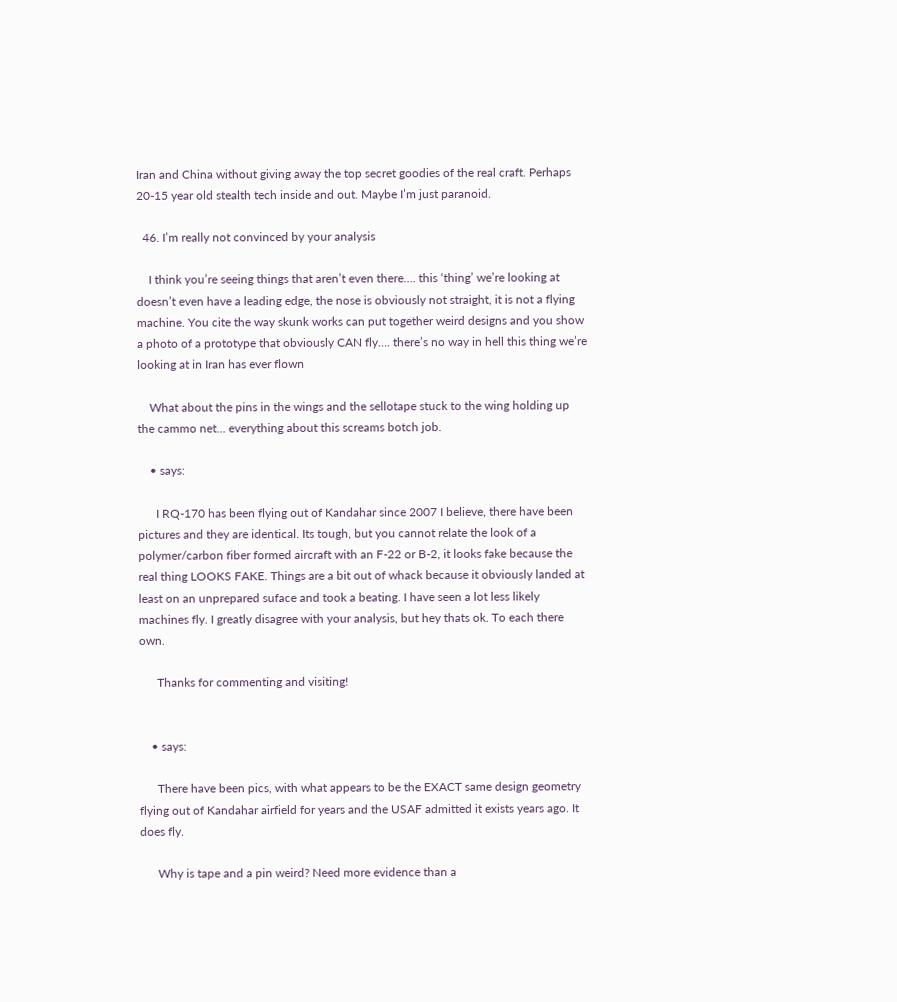Iran and China without giving away the top secret goodies of the real craft. Perhaps 20-15 year old stealth tech inside and out. Maybe I’m just paranoid.

  46. I’m really not convinced by your analysis

    I think you’re seeing things that aren’t even there…. this ‘thing’ we’re looking at doesn’t even have a leading edge, the nose is obviously not straight, it is not a flying machine. You cite the way skunk works can put together weird designs and you show a photo of a prototype that obviously CAN fly…. there’s no way in hell this thing we’re looking at in Iran has ever flown

    What about the pins in the wings and the sellotape stuck to the wing holding up the cammo net… everything about this screams botch job.

    • says:

      I RQ-170 has been flying out of Kandahar since 2007 I believe, there have been pictures and they are identical. Its tough, but you cannot relate the look of a polymer/carbon fiber formed aircraft with an F-22 or B-2, it looks fake because the real thing LOOKS FAKE. Things are a bit out of whack because it obviously landed at least on an unprepared suface and took a beating. I have seen a lot less likely machines fly. I greatly disagree with your analysis, but hey thats ok. To each there own.

      Thanks for commenting and visiting!


    • says:

      There have been pics, with what appears to be the EXACT same design geometry flying out of Kandahar airfield for years and the USAF admitted it exists years ago. It does fly.

      Why is tape and a pin weird? Need more evidence than a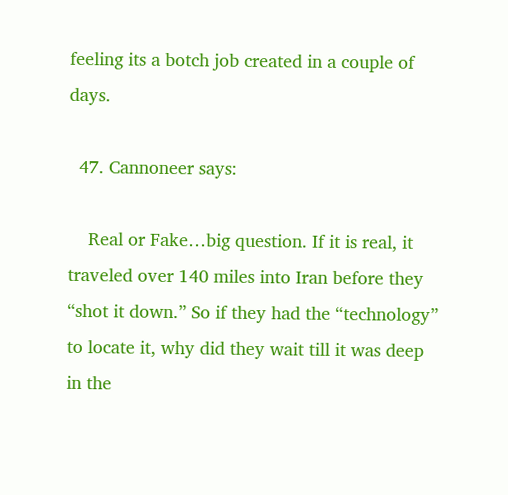feeling its a botch job created in a couple of days.

  47. Cannoneer says:

    Real or Fake…big question. If it is real, it traveled over 140 miles into Iran before they “shot it down.” So if they had the “technology” to locate it, why did they wait till it was deep in the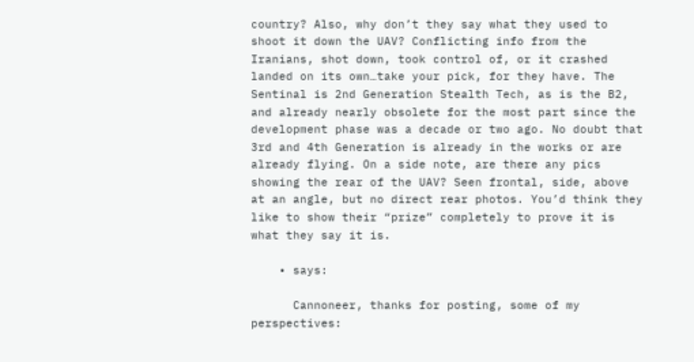country? Also, why don’t they say what they used to shoot it down the UAV? Conflicting info from the Iranians, shot down, took control of, or it crashed landed on its own…take your pick, for they have. The Sentinal is 2nd Generation Stealth Tech, as is the B2, and already nearly obsolete for the most part since the development phase was a decade or two ago. No doubt that 3rd and 4th Generation is already in the works or are already flying. On a side note, are there any pics showing the rear of the UAV? Seen frontal, side, above at an angle, but no direct rear photos. You’d think they like to show their “prize” completely to prove it is what they say it is.

    • says:

      Cannoneer, thanks for posting, some of my perspectives: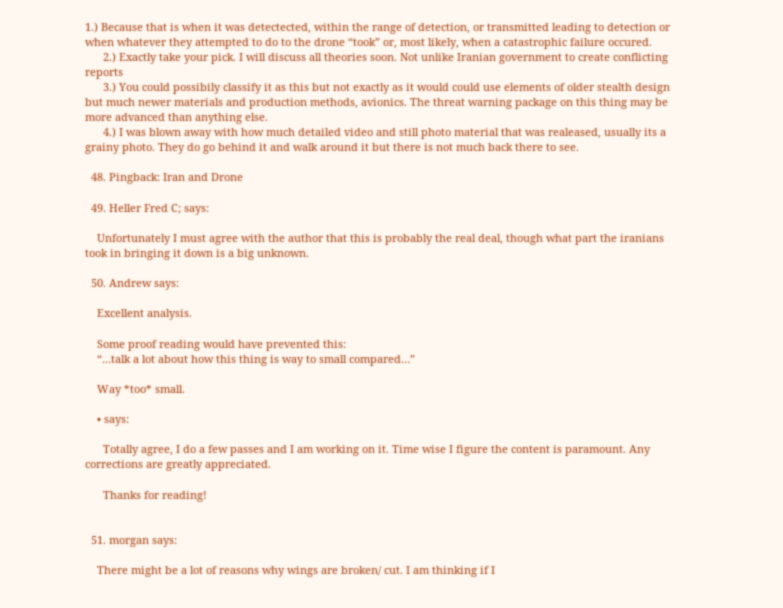1.) Because that is when it was detectected, within the range of detection, or transmitted leading to detection or when whatever they attempted to do to the drone “took” or, most likely, when a catastrophic failure occured.
      2.) Exactly take your pick. I will discuss all theories soon. Not unlike Iranian government to create conflicting reports
      3.) You could possibily classify it as this but not exactly as it would could use elements of older stealth design but much newer materials and production methods, avionics. The threat warning package on this thing may be more advanced than anything else.
      4.) I was blown away with how much detailed video and still photo material that was realeased, usually its a grainy photo. They do go behind it and walk around it but there is not much back there to see.

  48. Pingback: Iran and Drone

  49. Heller Fred C; says:

    Unfortunately I must agree with the author that this is probably the real deal, though what part the iranians took in bringing it down is a big unknown.

  50. Andrew says:

    Excellent analysis.

    Some proof reading would have prevented this:
    “…talk a lot about how this thing is way to small compared…”

    Way *too* small.

    • says:

      Totally agree, I do a few passes and I am working on it. Time wise I figure the content is paramount. Any corrections are greatly appreciated.

      Thanks for reading!


  51. morgan says:

    There might be a lot of reasons why wings are broken/ cut. I am thinking if I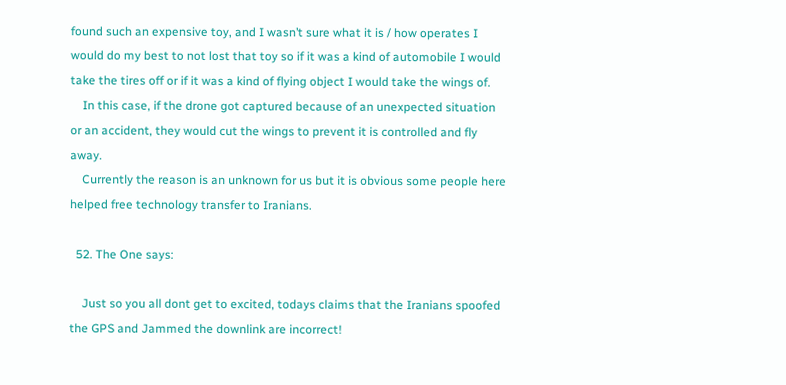found such an expensive toy, and I wasn’t sure what it is / how operates I would do my best to not lost that toy so if it was a kind of automobile I would take the tires off or if it was a kind of flying object I would take the wings of.
    In this case, if the drone got captured because of an unexpected situation or an accident, they would cut the wings to prevent it is controlled and fly away.
    Currently the reason is an unknown for us but it is obvious some people here helped free technology transfer to Iranians.

  52. The One says:

    Just so you all dont get to excited, todays claims that the Iranians spoofed the GPS and Jammed the downlink are incorrect!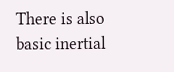There is also basic inertial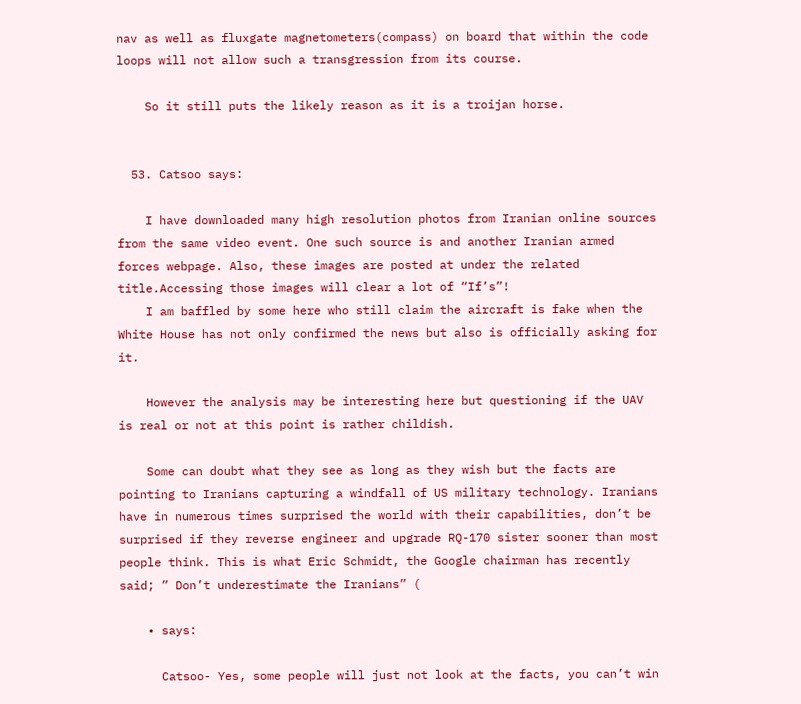nav as well as fluxgate magnetometers(compass) on board that within the code loops will not allow such a transgression from its course.

    So it still puts the likely reason as it is a troijan horse.


  53. Catsoo says:

    I have downloaded many high resolution photos from Iranian online sources from the same video event. One such source is and another Iranian armed forces webpage. Also, these images are posted at under the related title.Accessing those images will clear a lot of “If’s”!
    I am baffled by some here who still claim the aircraft is fake when the White House has not only confirmed the news but also is officially asking for it.

    However the analysis may be interesting here but questioning if the UAV is real or not at this point is rather childish.

    Some can doubt what they see as long as they wish but the facts are pointing to Iranians capturing a windfall of US military technology. Iranians have in numerous times surprised the world with their capabilities, don’t be surprised if they reverse engineer and upgrade RQ-170 sister sooner than most people think. This is what Eric Schmidt, the Google chairman has recently said; ” Don’t underestimate the Iranians” (

    • says:

      Catsoo- Yes, some people will just not look at the facts, you can’t win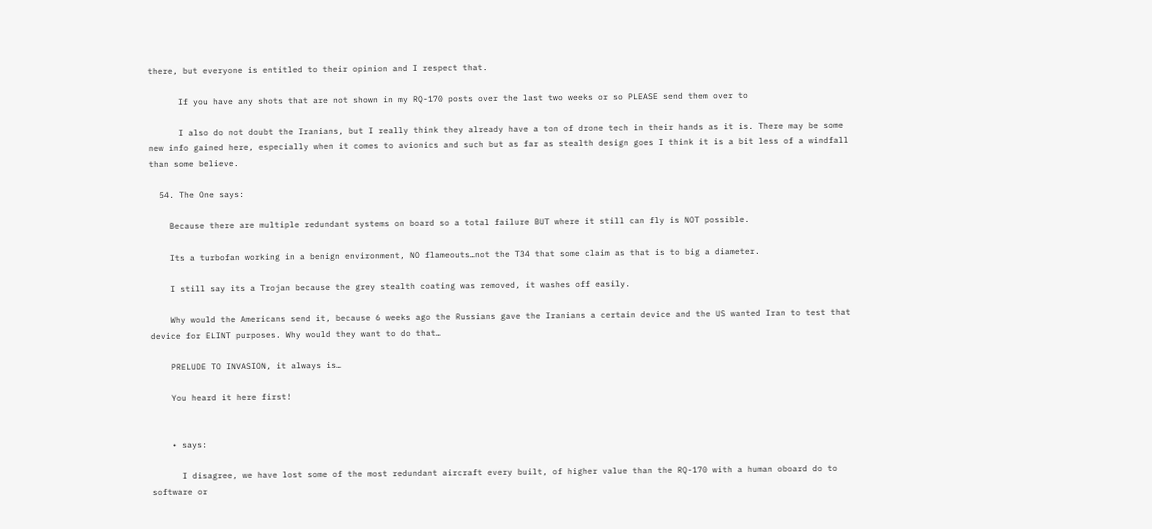there, but everyone is entitled to their opinion and I respect that.

      If you have any shots that are not shown in my RQ-170 posts over the last two weeks or so PLEASE send them over to

      I also do not doubt the Iranians, but I really think they already have a ton of drone tech in their hands as it is. There may be some new info gained here, especially when it comes to avionics and such but as far as stealth design goes I think it is a bit less of a windfall than some believe.

  54. The One says:

    Because there are multiple redundant systems on board so a total failure BUT where it still can fly is NOT possible.

    Its a turbofan working in a benign environment, NO flameouts…not the T34 that some claim as that is to big a diameter.

    I still say its a Trojan because the grey stealth coating was removed, it washes off easily.

    Why would the Americans send it, because 6 weeks ago the Russians gave the Iranians a certain device and the US wanted Iran to test that device for ELINT purposes. Why would they want to do that…

    PRELUDE TO INVASION, it always is…

    You heard it here first!


    • says:

      I disagree, we have lost some of the most redundant aircraft every built, of higher value than the RQ-170 with a human oboard do to software or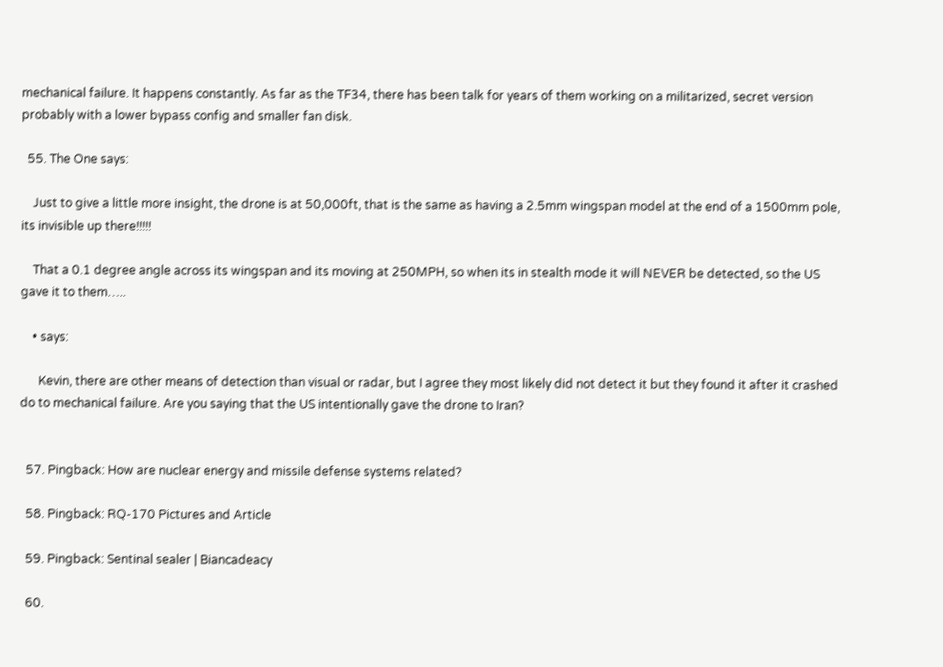mechanical failure. It happens constantly. As far as the TF34, there has been talk for years of them working on a militarized, secret version probably with a lower bypass config and smaller fan disk.

  55. The One says:

    Just to give a little more insight, the drone is at 50,000ft, that is the same as having a 2.5mm wingspan model at the end of a 1500mm pole, its invisible up there!!!!!

    That a 0.1 degree angle across its wingspan and its moving at 250MPH, so when its in stealth mode it will NEVER be detected, so the US gave it to them…..

    • says:

      Kevin, there are other means of detection than visual or radar, but I agree they most likely did not detect it but they found it after it crashed do to mechanical failure. Are you saying that the US intentionally gave the drone to Iran?


  57. Pingback: How are nuclear energy and missile defense systems related?

  58. Pingback: RQ-170 Pictures and Article

  59. Pingback: Sentinal sealer | Biancadeacy

  60.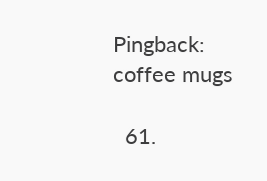Pingback: coffee mugs

  61.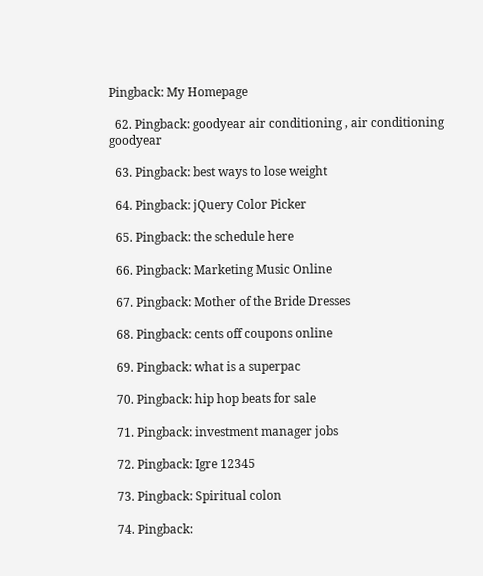Pingback: My Homepage

  62. Pingback: goodyear air conditioning , air conditioning goodyear

  63. Pingback: best ways to lose weight

  64. Pingback: jQuery Color Picker

  65. Pingback: the schedule here

  66. Pingback: Marketing Music Online

  67. Pingback: Mother of the Bride Dresses

  68. Pingback: cents off coupons online

  69. Pingback: what is a superpac

  70. Pingback: hip hop beats for sale

  71. Pingback: investment manager jobs

  72. Pingback: Igre 12345

  73. Pingback: Spiritual colon

  74. Pingback: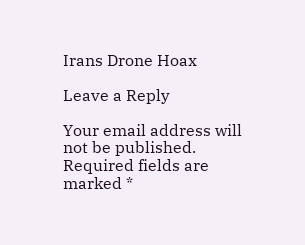Irans Drone Hoax

Leave a Reply

Your email address will not be published. Required fields are marked *